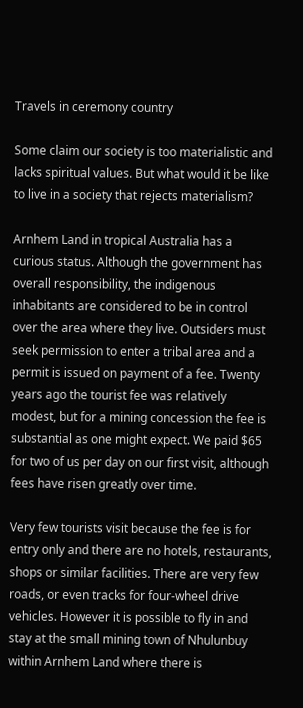Travels in ceremony country

Some claim our society is too materialistic and lacks spiritual values. But what would it be like to live in a society that rejects materialism?

Arnhem Land in tropical Australia has a curious status. Although the government has overall responsibility, the indigenous inhabitants are considered to be in control over the area where they live. Outsiders must seek permission to enter a tribal area and a permit is issued on payment of a fee. Twenty years ago the tourist fee was relatively modest, but for a mining concession the fee is substantial as one might expect. We paid $65 for two of us per day on our first visit, although fees have risen greatly over time.

Very few tourists visit because the fee is for entry only and there are no hotels, restaurants, shops or similar facilities. There are very few roads, or even tracks for four-wheel drive vehicles. However it is possible to fly in and stay at the small mining town of Nhulunbuy within Arnhem Land where there is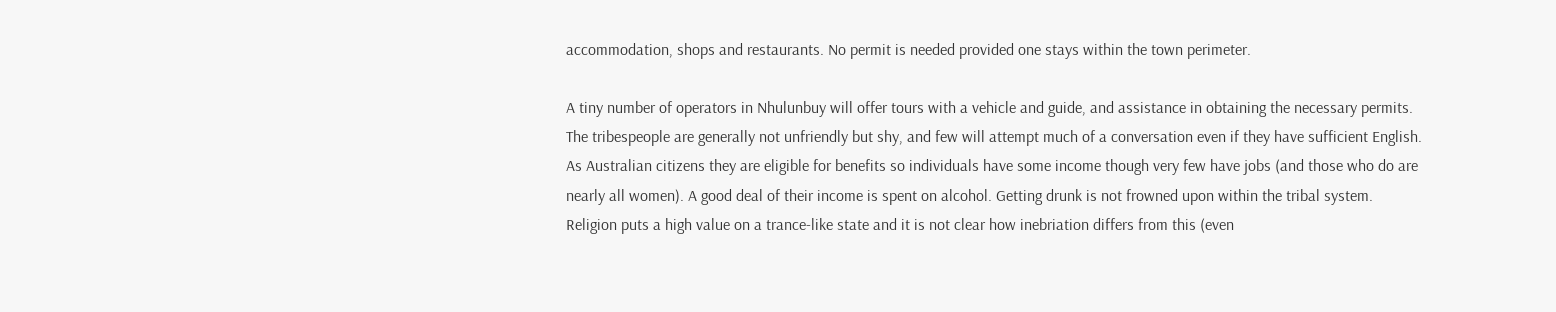accommodation, shops and restaurants. No permit is needed provided one stays within the town perimeter.

A tiny number of operators in Nhulunbuy will offer tours with a vehicle and guide, and assistance in obtaining the necessary permits. The tribespeople are generally not unfriendly but shy, and few will attempt much of a conversation even if they have sufficient English. As Australian citizens they are eligible for benefits so individuals have some income though very few have jobs (and those who do are nearly all women). A good deal of their income is spent on alcohol. Getting drunk is not frowned upon within the tribal system. Religion puts a high value on a trance-like state and it is not clear how inebriation differs from this (even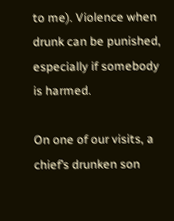to me). Violence when drunk can be punished, especially if somebody is harmed.

On one of our visits, a chief’s drunken son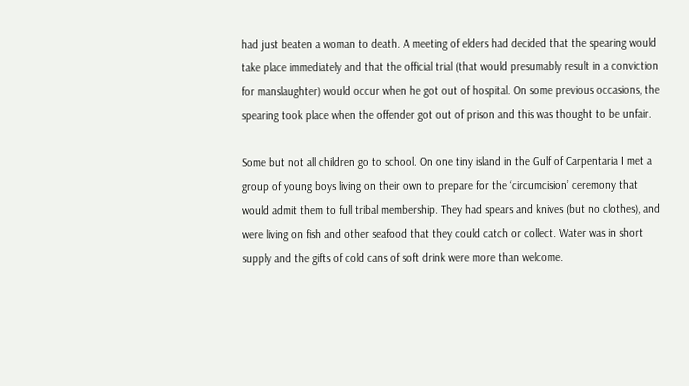had just beaten a woman to death. A meeting of elders had decided that the spearing would take place immediately and that the official trial (that would presumably result in a conviction for manslaughter) would occur when he got out of hospital. On some previous occasions, the spearing took place when the offender got out of prison and this was thought to be unfair.

Some but not all children go to school. On one tiny island in the Gulf of Carpentaria I met a group of young boys living on their own to prepare for the ‘circumcision’ ceremony that would admit them to full tribal membership. They had spears and knives (but no clothes), and were living on fish and other seafood that they could catch or collect. Water was in short supply and the gifts of cold cans of soft drink were more than welcome.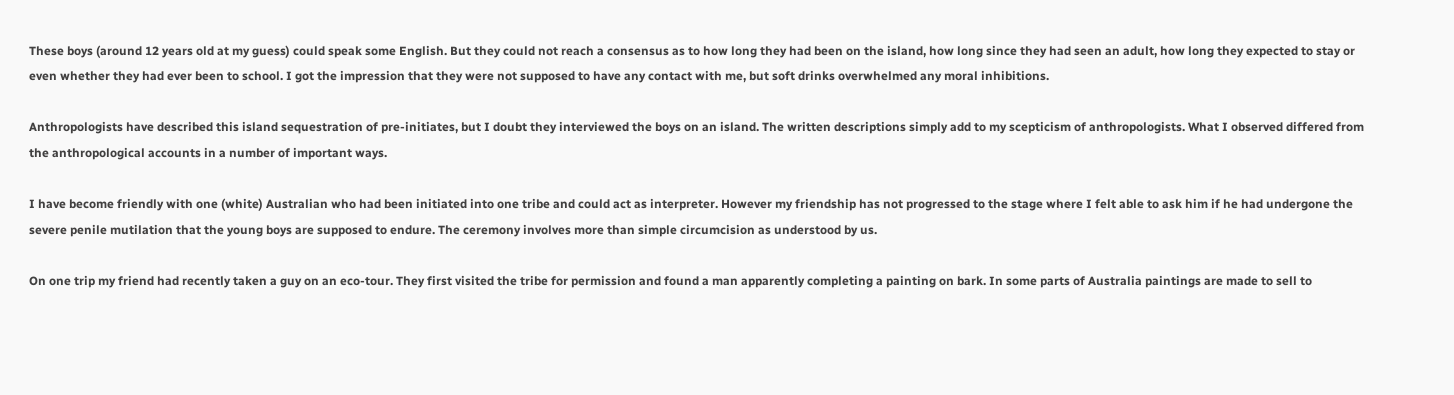These boys (around 12 years old at my guess) could speak some English. But they could not reach a consensus as to how long they had been on the island, how long since they had seen an adult, how long they expected to stay or even whether they had ever been to school. I got the impression that they were not supposed to have any contact with me, but soft drinks overwhelmed any moral inhibitions.

Anthropologists have described this island sequestration of pre-initiates, but I doubt they interviewed the boys on an island. The written descriptions simply add to my scepticism of anthropologists. What I observed differed from the anthropological accounts in a number of important ways.

I have become friendly with one (white) Australian who had been initiated into one tribe and could act as interpreter. However my friendship has not progressed to the stage where I felt able to ask him if he had undergone the severe penile mutilation that the young boys are supposed to endure. The ceremony involves more than simple circumcision as understood by us.

On one trip my friend had recently taken a guy on an eco-tour. They first visited the tribe for permission and found a man apparently completing a painting on bark. In some parts of Australia paintings are made to sell to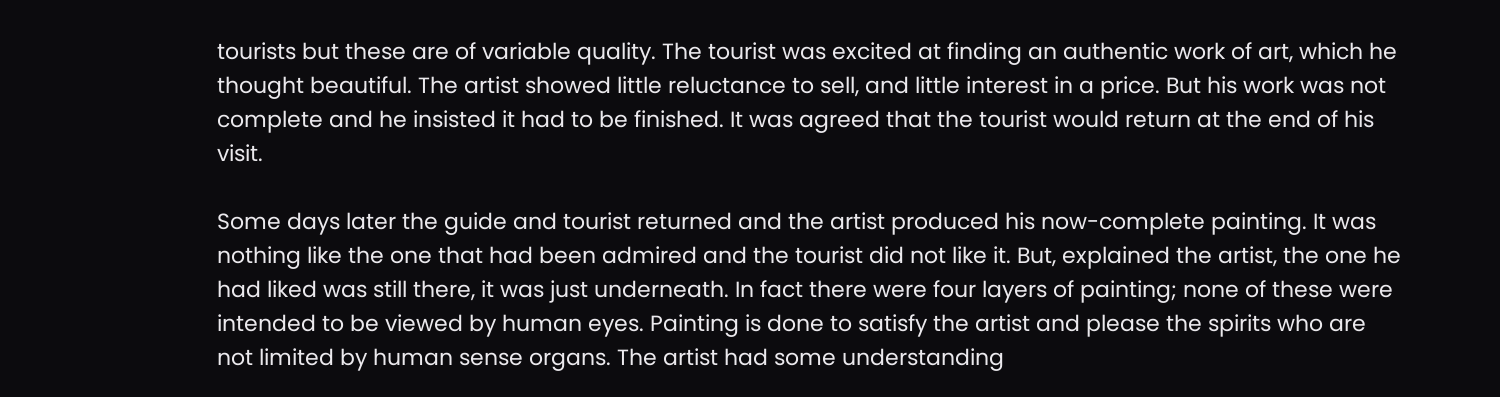tourists but these are of variable quality. The tourist was excited at finding an authentic work of art, which he thought beautiful. The artist showed little reluctance to sell, and little interest in a price. But his work was not complete and he insisted it had to be finished. It was agreed that the tourist would return at the end of his visit.

Some days later the guide and tourist returned and the artist produced his now-complete painting. It was nothing like the one that had been admired and the tourist did not like it. But, explained the artist, the one he had liked was still there, it was just underneath. In fact there were four layers of painting; none of these were intended to be viewed by human eyes. Painting is done to satisfy the artist and please the spirits who are not limited by human sense organs. The artist had some understanding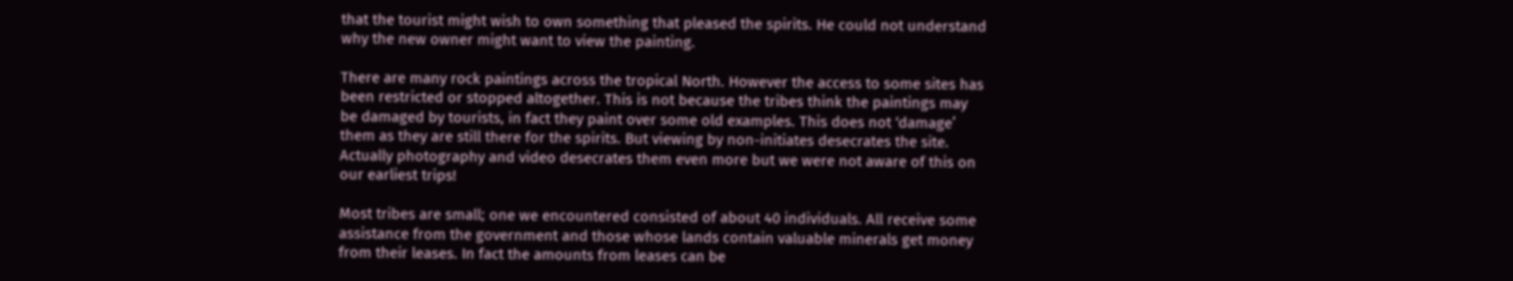that the tourist might wish to own something that pleased the spirits. He could not understand why the new owner might want to view the painting.

There are many rock paintings across the tropical North. However the access to some sites has been restricted or stopped altogether. This is not because the tribes think the paintings may be damaged by tourists, in fact they paint over some old examples. This does not ‘damage’ them as they are still there for the spirits. But viewing by non-initiates desecrates the site. Actually photography and video desecrates them even more but we were not aware of this on our earliest trips!

Most tribes are small; one we encountered consisted of about 40 individuals. All receive some assistance from the government and those whose lands contain valuable minerals get money from their leases. In fact the amounts from leases can be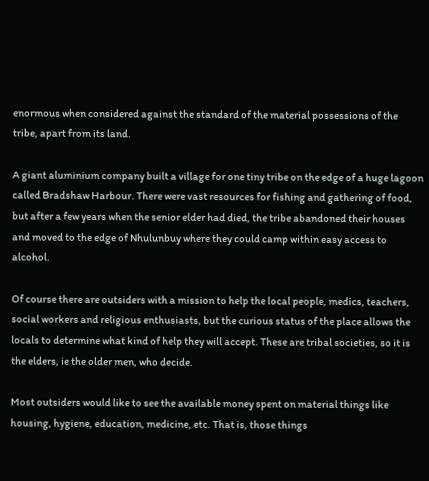enormous when considered against the standard of the material possessions of the tribe, apart from its land.

A giant aluminium company built a village for one tiny tribe on the edge of a huge lagoon called Bradshaw Harbour. There were vast resources for fishing and gathering of food, but after a few years when the senior elder had died, the tribe abandoned their houses and moved to the edge of Nhulunbuy where they could camp within easy access to alcohol.

Of course there are outsiders with a mission to help the local people, medics, teachers, social workers and religious enthusiasts, but the curious status of the place allows the locals to determine what kind of help they will accept. These are tribal societies, so it is the elders, ie the older men, who decide.

Most outsiders would like to see the available money spent on material things like housing, hygiene, education, medicine, etc. That is, those things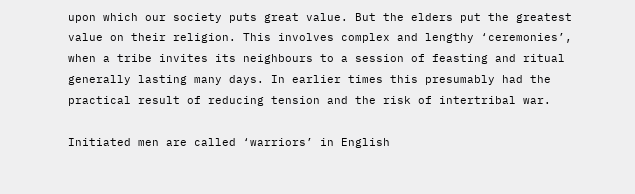upon which our society puts great value. But the elders put the greatest value on their religion. This involves complex and lengthy ‘ceremonies’, when a tribe invites its neighbours to a session of feasting and ritual generally lasting many days. In earlier times this presumably had the practical result of reducing tension and the risk of intertribal war.

Initiated men are called ‘warriors’ in English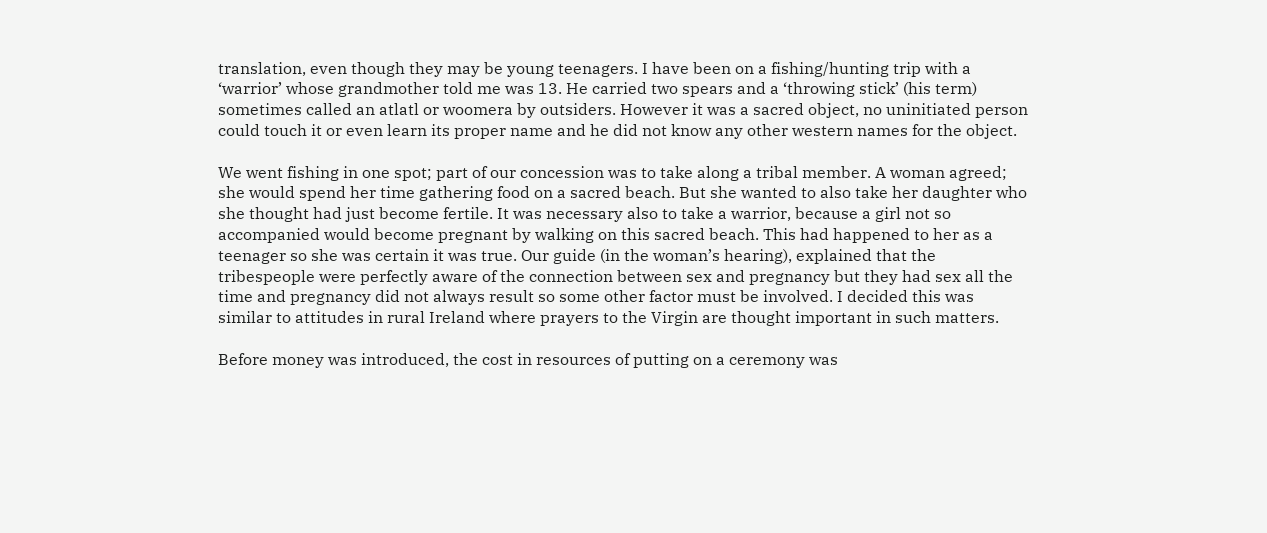translation, even though they may be young teenagers. I have been on a fishing/hunting trip with a ‘warrior’ whose grandmother told me was 13. He carried two spears and a ‘throwing stick’ (his term) sometimes called an atlatl or woomera by outsiders. However it was a sacred object, no uninitiated person could touch it or even learn its proper name and he did not know any other western names for the object.

We went fishing in one spot; part of our concession was to take along a tribal member. A woman agreed; she would spend her time gathering food on a sacred beach. But she wanted to also take her daughter who she thought had just become fertile. It was necessary also to take a warrior, because a girl not so accompanied would become pregnant by walking on this sacred beach. This had happened to her as a teenager so she was certain it was true. Our guide (in the woman’s hearing), explained that the tribespeople were perfectly aware of the connection between sex and pregnancy but they had sex all the time and pregnancy did not always result so some other factor must be involved. I decided this was similar to attitudes in rural Ireland where prayers to the Virgin are thought important in such matters.

Before money was introduced, the cost in resources of putting on a ceremony was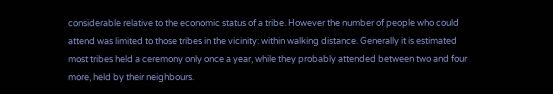considerable relative to the economic status of a tribe. However the number of people who could attend was limited to those tribes in the vicinity: within walking distance. Generally it is estimated most tribes held a ceremony only once a year, while they probably attended between two and four more, held by their neighbours.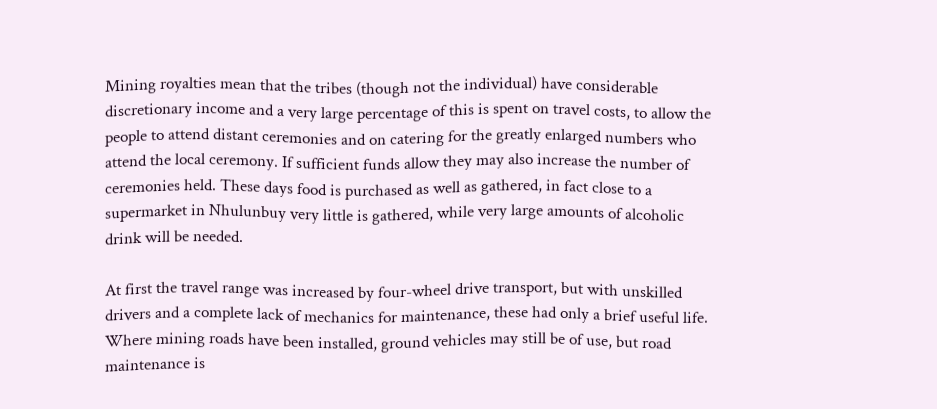Mining royalties mean that the tribes (though not the individual) have considerable discretionary income and a very large percentage of this is spent on travel costs, to allow the people to attend distant ceremonies and on catering for the greatly enlarged numbers who attend the local ceremony. If sufficient funds allow they may also increase the number of ceremonies held. These days food is purchased as well as gathered, in fact close to a supermarket in Nhulunbuy very little is gathered, while very large amounts of alcoholic drink will be needed.

At first the travel range was increased by four-wheel drive transport, but with unskilled drivers and a complete lack of mechanics for maintenance, these had only a brief useful life. Where mining roads have been installed, ground vehicles may still be of use, but road maintenance is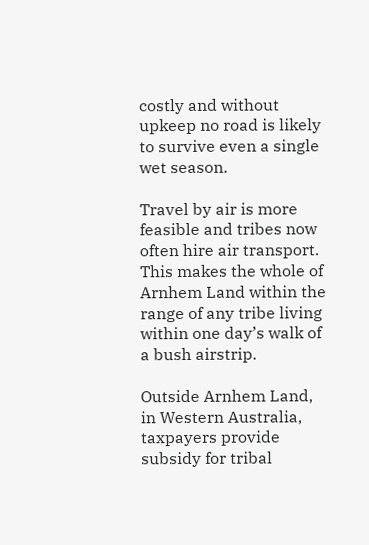costly and without upkeep no road is likely to survive even a single wet season.

Travel by air is more feasible and tribes now often hire air transport. This makes the whole of Arnhem Land within the range of any tribe living within one day’s walk of a bush airstrip.

Outside Arnhem Land, in Western Australia, taxpayers provide subsidy for tribal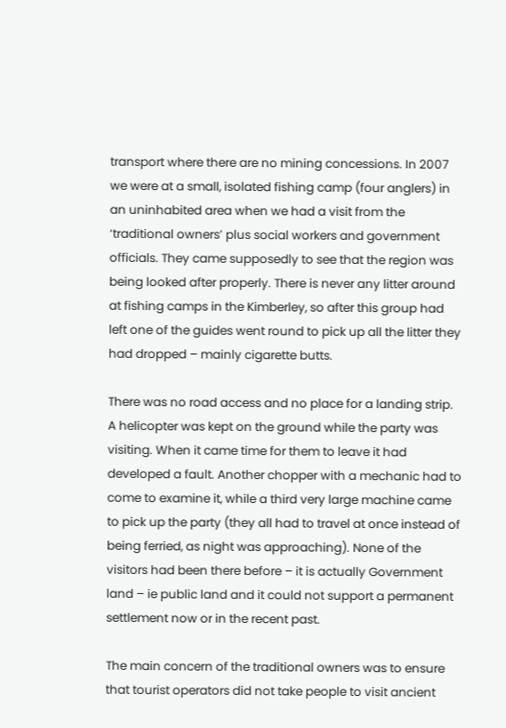transport where there are no mining concessions. In 2007 we were at a small, isolated fishing camp (four anglers) in an uninhabited area when we had a visit from the ‘traditional owners’ plus social workers and government officials. They came supposedly to see that the region was being looked after properly. There is never any litter around at fishing camps in the Kimberley, so after this group had left one of the guides went round to pick up all the litter they had dropped – mainly cigarette butts.

There was no road access and no place for a landing strip. A helicopter was kept on the ground while the party was visiting. When it came time for them to leave it had developed a fault. Another chopper with a mechanic had to come to examine it, while a third very large machine came to pick up the party (they all had to travel at once instead of being ferried, as night was approaching). None of the visitors had been there before – it is actually Government land – ie public land and it could not support a permanent settlement now or in the recent past.

The main concern of the traditional owners was to ensure that tourist operators did not take people to visit ancient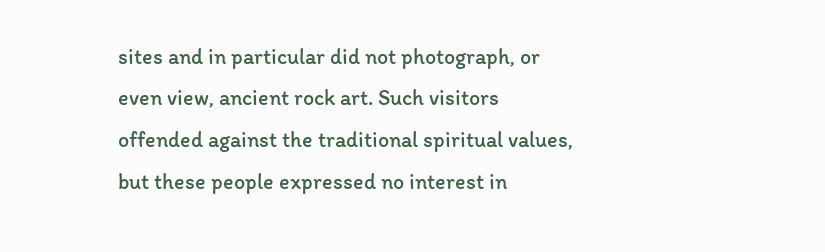sites and in particular did not photograph, or even view, ancient rock art. Such visitors offended against the traditional spiritual values, but these people expressed no interest in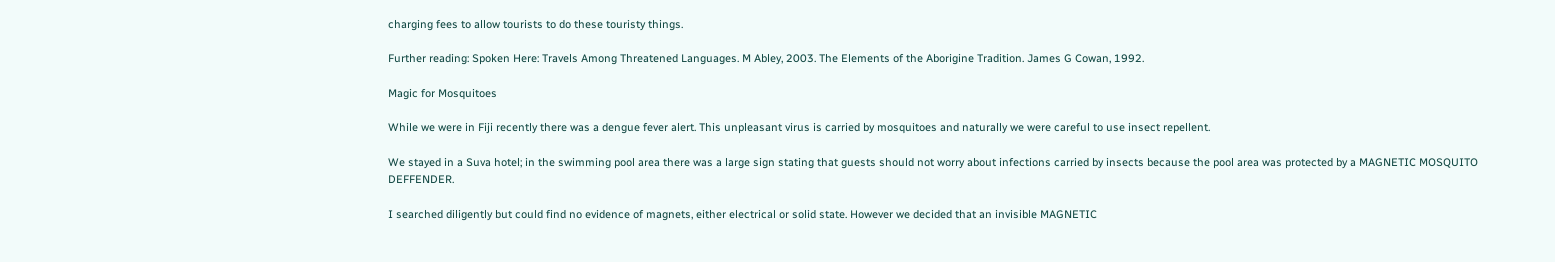charging fees to allow tourists to do these touristy things.

Further reading: Spoken Here: Travels Among Threatened Languages. M Abley, 2003. The Elements of the Aborigine Tradition. James G Cowan, 1992.

Magic for Mosquitoes

While we were in Fiji recently there was a dengue fever alert. This unpleasant virus is carried by mosquitoes and naturally we were careful to use insect repellent.

We stayed in a Suva hotel; in the swimming pool area there was a large sign stating that guests should not worry about infections carried by insects because the pool area was protected by a MAGNETIC MOSQUITO DEFFENDER.

I searched diligently but could find no evidence of magnets, either electrical or solid state. However we decided that an invisible MAGNETIC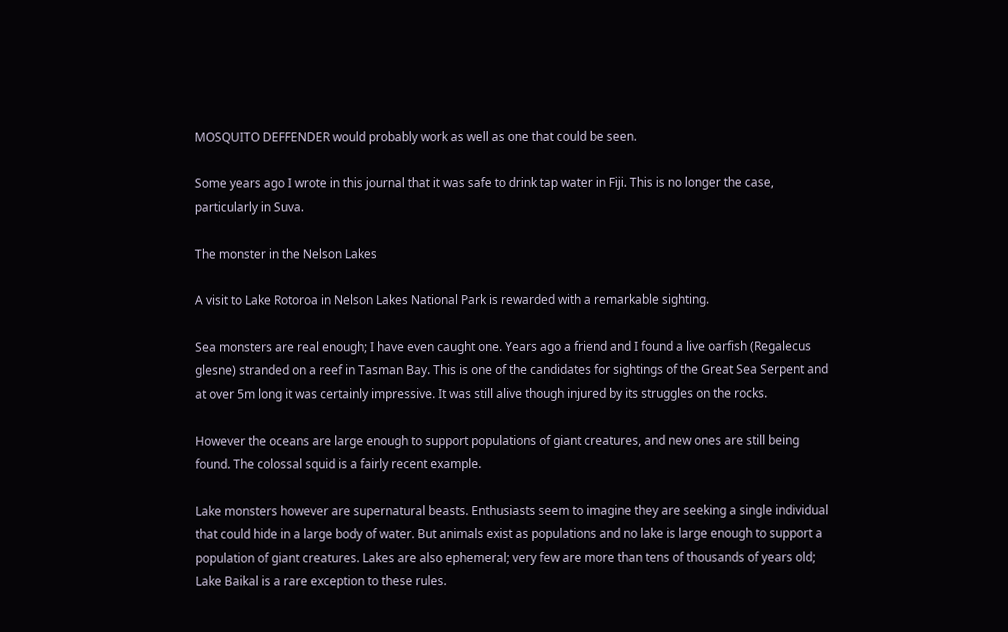MOSQUITO DEFFENDER would probably work as well as one that could be seen.

Some years ago I wrote in this journal that it was safe to drink tap water in Fiji. This is no longer the case, particularly in Suva.

The monster in the Nelson Lakes

A visit to Lake Rotoroa in Nelson Lakes National Park is rewarded with a remarkable sighting.

Sea monsters are real enough; I have even caught one. Years ago a friend and I found a live oarfish (Regalecus glesne) stranded on a reef in Tasman Bay. This is one of the candidates for sightings of the Great Sea Serpent and at over 5m long it was certainly impressive. It was still alive though injured by its struggles on the rocks.

However the oceans are large enough to support populations of giant creatures, and new ones are still being found. The colossal squid is a fairly recent example.

Lake monsters however are supernatural beasts. Enthusiasts seem to imagine they are seeking a single individual that could hide in a large body of water. But animals exist as populations and no lake is large enough to support a population of giant creatures. Lakes are also ephemeral; very few are more than tens of thousands of years old; Lake Baikal is a rare exception to these rules.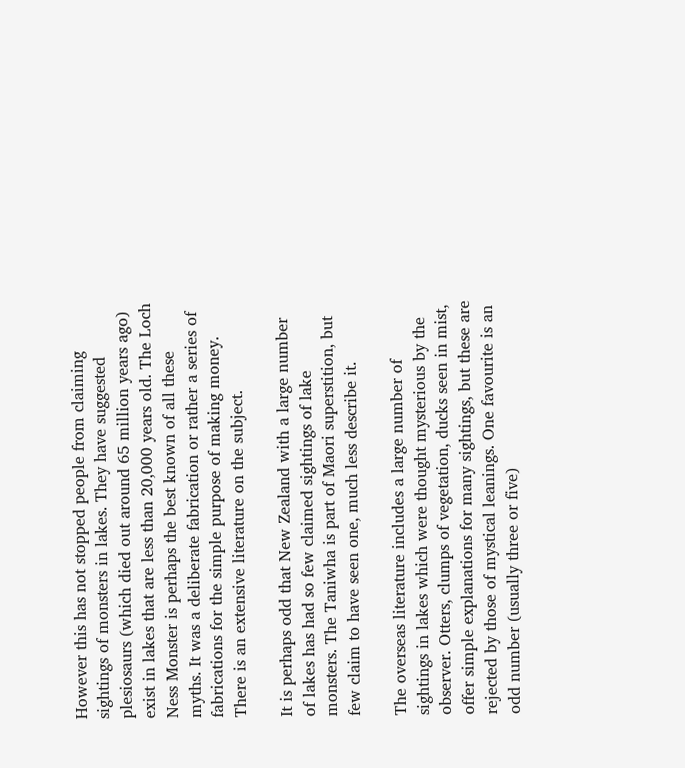However this has not stopped people from claiming sightings of monsters in lakes. They have suggested plesiosaurs (which died out around 65 million years ago) exist in lakes that are less than 20,000 years old. The Loch Ness Monster is perhaps the best known of all these myths. It was a deliberate fabrication or rather a series of fabrications for the simple purpose of making money. There is an extensive literature on the subject.

It is perhaps odd that New Zealand with a large number of lakes has had so few claimed sightings of lake monsters. The Taniwha is part of Maori superstition, but few claim to have seen one, much less describe it.

The overseas literature includes a large number of sightings in lakes which were thought mysterious by the observer. Otters, clumps of vegetation, ducks seen in mist, offer simple explanations for many sightings, but these are rejected by those of mystical leanings. One favourite is an odd number (usually three or five)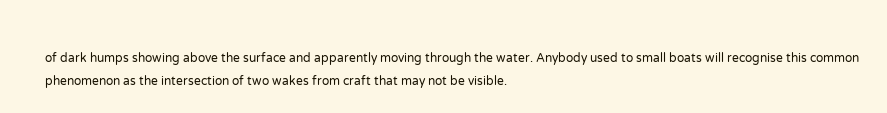of dark humps showing above the surface and apparently moving through the water. Anybody used to small boats will recognise this common phenomenon as the intersection of two wakes from craft that may not be visible.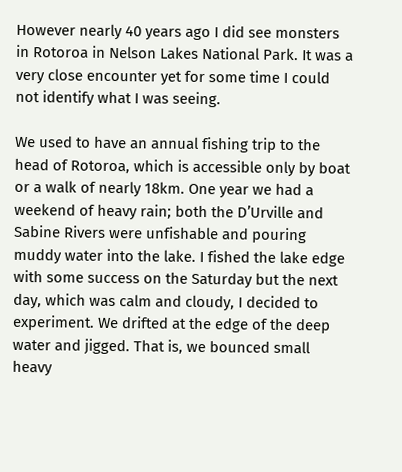However nearly 40 years ago I did see monsters in Rotoroa in Nelson Lakes National Park. It was a very close encounter yet for some time I could not identify what I was seeing.

We used to have an annual fishing trip to the head of Rotoroa, which is accessible only by boat or a walk of nearly 18km. One year we had a weekend of heavy rain; both the D’Urville and Sabine Rivers were unfishable and pouring muddy water into the lake. I fished the lake edge with some success on the Saturday but the next day, which was calm and cloudy, I decided to experiment. We drifted at the edge of the deep water and jigged. That is, we bounced small heavy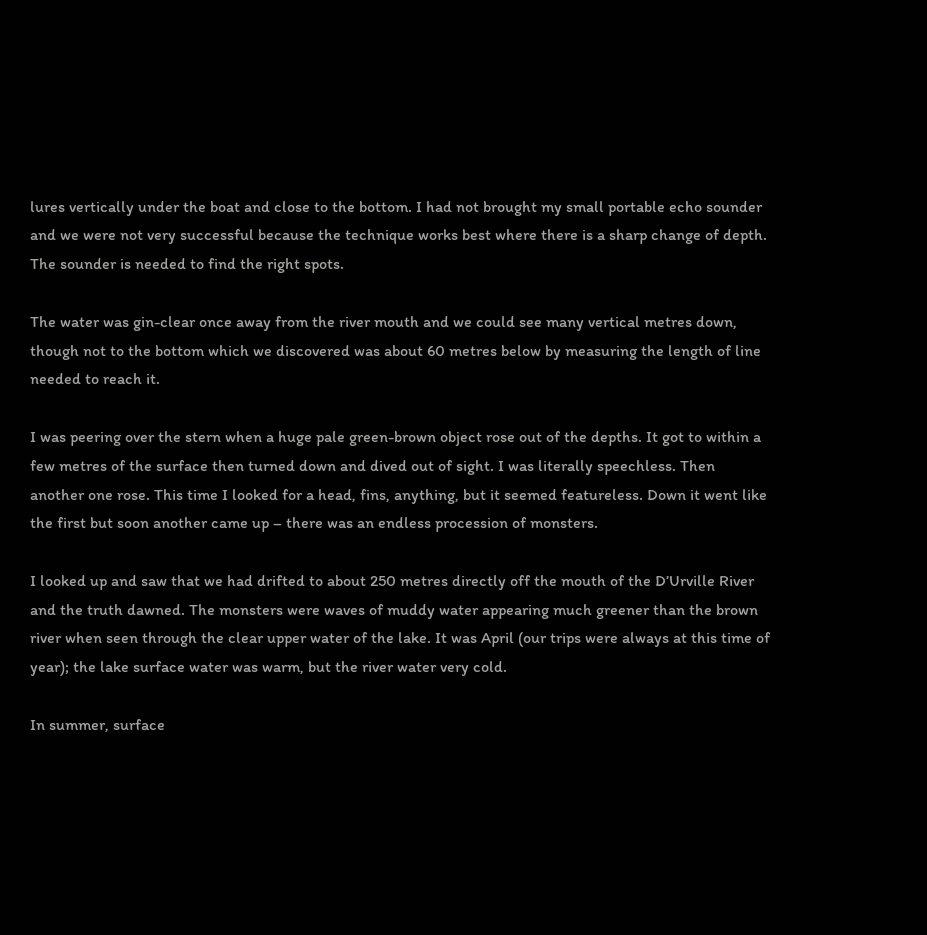lures vertically under the boat and close to the bottom. I had not brought my small portable echo sounder and we were not very successful because the technique works best where there is a sharp change of depth. The sounder is needed to find the right spots.

The water was gin-clear once away from the river mouth and we could see many vertical metres down, though not to the bottom which we discovered was about 60 metres below by measuring the length of line needed to reach it.

I was peering over the stern when a huge pale green-brown object rose out of the depths. It got to within a few metres of the surface then turned down and dived out of sight. I was literally speechless. Then another one rose. This time I looked for a head, fins, anything, but it seemed featureless. Down it went like the first but soon another came up – there was an endless procession of monsters.

I looked up and saw that we had drifted to about 250 metres directly off the mouth of the D’Urville River and the truth dawned. The monsters were waves of muddy water appearing much greener than the brown river when seen through the clear upper water of the lake. It was April (our trips were always at this time of year); the lake surface water was warm, but the river water very cold.

In summer, surface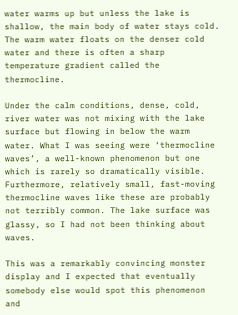water warms up but unless the lake is shallow, the main body of water stays cold. The warm water floats on the denser cold water and there is often a sharp temperature gradient called the thermocline.

Under the calm conditions, dense, cold, river water was not mixing with the lake surface but flowing in below the warm water. What I was seeing were ‘thermocline waves’, a well-known phenomenon but one which is rarely so dramatically visible. Furthermore, relatively small, fast-moving thermocline waves like these are probably not terribly common. The lake surface was glassy, so I had not been thinking about waves.

This was a remarkably convincing monster display and I expected that eventually somebody else would spot this phenomenon and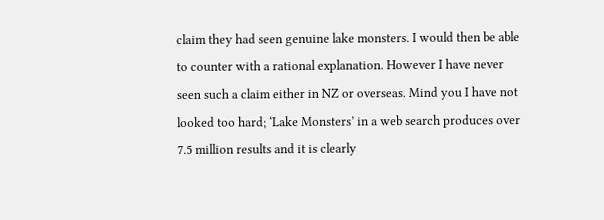claim they had seen genuine lake monsters. I would then be able to counter with a rational explanation. However I have never seen such a claim either in NZ or overseas. Mind you I have not looked too hard; ‘Lake Monsters’ in a web search produces over 7.5 million results and it is clearly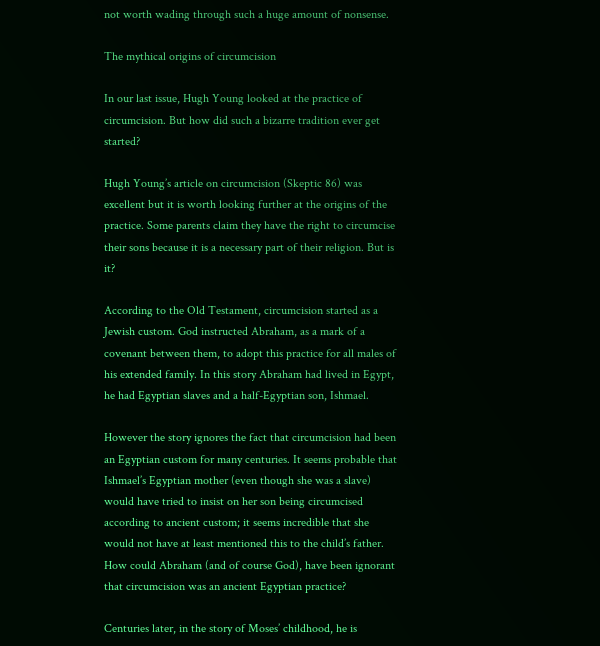not worth wading through such a huge amount of nonsense.

The mythical origins of circumcision

In our last issue, Hugh Young looked at the practice of circumcision. But how did such a bizarre tradition ever get started?

Hugh Young’s article on circumcision (Skeptic 86) was excellent but it is worth looking further at the origins of the practice. Some parents claim they have the right to circumcise their sons because it is a necessary part of their religion. But is it?

According to the Old Testament, circumcision started as a Jewish custom. God instructed Abraham, as a mark of a covenant between them, to adopt this practice for all males of his extended family. In this story Abraham had lived in Egypt, he had Egyptian slaves and a half-Egyptian son, Ishmael.

However the story ignores the fact that circumcision had been an Egyptian custom for many centuries. It seems probable that Ishmael’s Egyptian mother (even though she was a slave) would have tried to insist on her son being circumcised according to ancient custom; it seems incredible that she would not have at least mentioned this to the child’s father. How could Abraham (and of course God), have been ignorant that circumcision was an ancient Egyptian practice?

Centuries later, in the story of Moses’ childhood, he is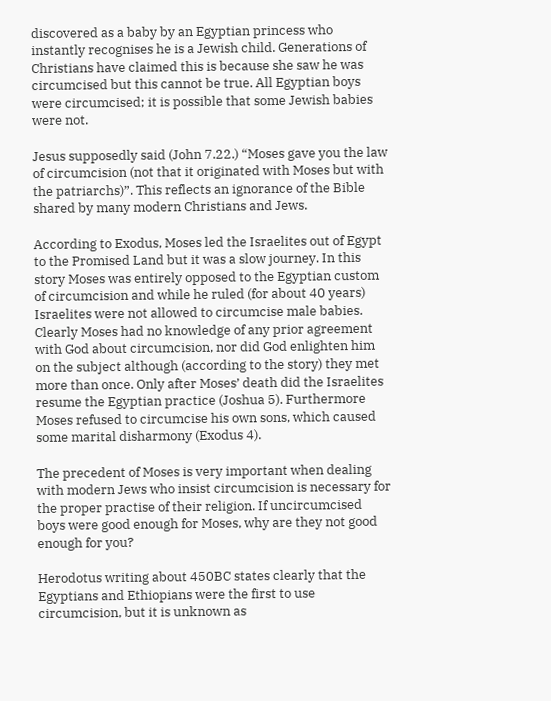discovered as a baby by an Egyptian princess who instantly recognises he is a Jewish child. Generations of Christians have claimed this is because she saw he was circumcised but this cannot be true. All Egyptian boys were circumcised; it is possible that some Jewish babies were not.

Jesus supposedly said (John 7.22.) “Moses gave you the law of circumcision (not that it originated with Moses but with the patriarchs)”. This reflects an ignorance of the Bible shared by many modern Christians and Jews.

According to Exodus, Moses led the Israelites out of Egypt to the Promised Land but it was a slow journey. In this story Moses was entirely opposed to the Egyptian custom of circumcision and while he ruled (for about 40 years) Israelites were not allowed to circumcise male babies. Clearly Moses had no knowledge of any prior agreement with God about circumcision, nor did God enlighten him on the subject although (according to the story) they met more than once. Only after Moses’ death did the Israelites resume the Egyptian practice (Joshua 5). Furthermore Moses refused to circumcise his own sons, which caused some marital disharmony (Exodus 4).

The precedent of Moses is very important when dealing with modern Jews who insist circumcision is necessary for the proper practise of their religion. If uncircumcised boys were good enough for Moses, why are they not good enough for you?

Herodotus writing about 450BC states clearly that the Egyptians and Ethiopians were the first to use circumcision, but it is unknown as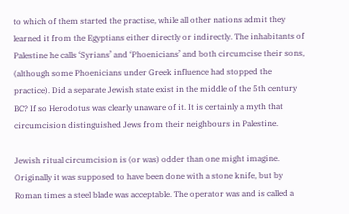to which of them started the practise, while all other nations admit they learned it from the Egyptians either directly or indirectly. The inhabitants of Palestine he calls ‘Syrians’ and ‘Phoenicians’ and both circumcise their sons, (although some Phoenicians under Greek influence had stopped the practice). Did a separate Jewish state exist in the middle of the 5th century BC? If so Herodotus was clearly unaware of it. It is certainly a myth that circumcision distinguished Jews from their neighbours in Palestine.

Jewish ritual circumcision is (or was) odder than one might imagine. Originally it was supposed to have been done with a stone knife, but by Roman times a steel blade was acceptable. The operator was and is called a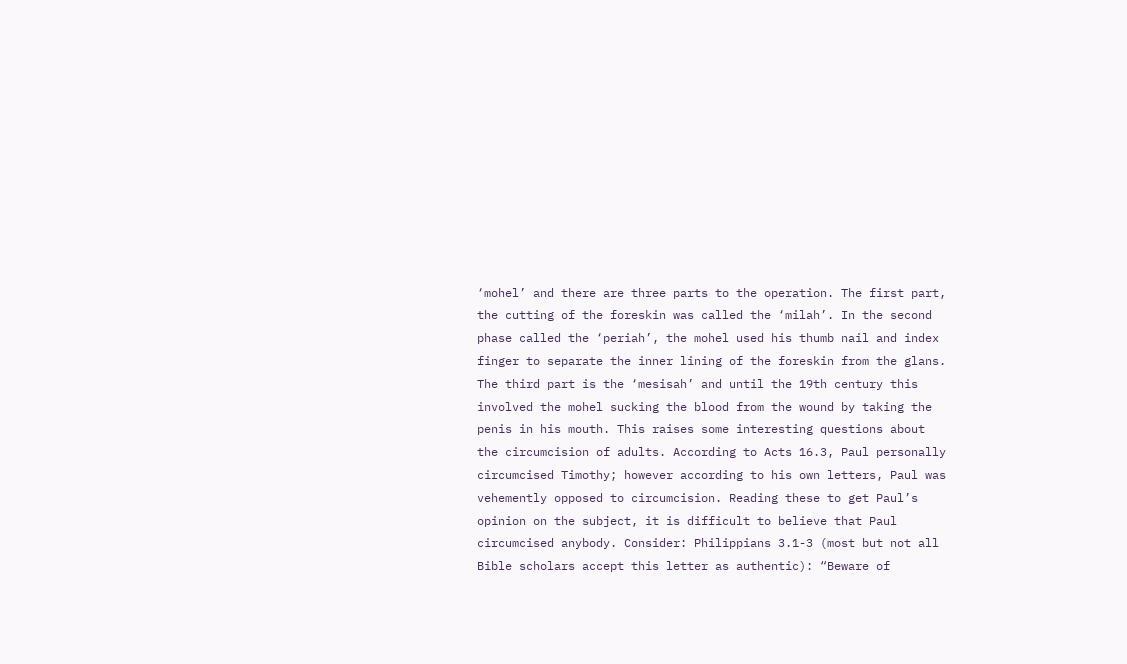‘mohel’ and there are three parts to the operation. The first part, the cutting of the foreskin was called the ‘milah’. In the second phase called the ‘periah’, the mohel used his thumb nail and index finger to separate the inner lining of the foreskin from the glans. The third part is the ‘mesisah’ and until the 19th century this involved the mohel sucking the blood from the wound by taking the penis in his mouth. This raises some interesting questions about the circumcision of adults. According to Acts 16.3, Paul personally circumcised Timothy; however according to his own letters, Paul was vehemently opposed to circumcision. Reading these to get Paul’s opinion on the subject, it is difficult to believe that Paul circumcised anybody. Consider: Philippians 3.1-3 (most but not all Bible scholars accept this letter as authentic): “Beware of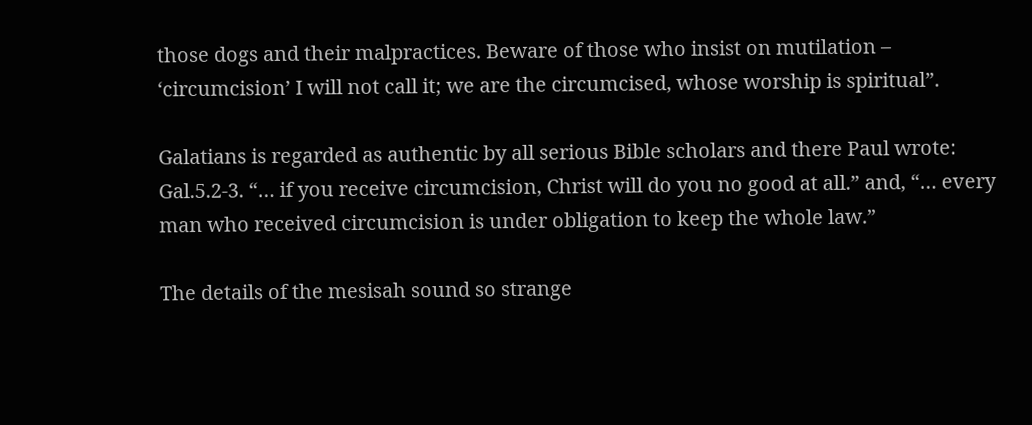those dogs and their malpractices. Beware of those who insist on mutilation – ‘circumcision’ I will not call it; we are the circumcised, whose worship is spiritual”.

Galatians is regarded as authentic by all serious Bible scholars and there Paul wrote: Gal.5.2-3. “… if you receive circumcision, Christ will do you no good at all.” and, “… every man who received circumcision is under obligation to keep the whole law.”

The details of the mesisah sound so strange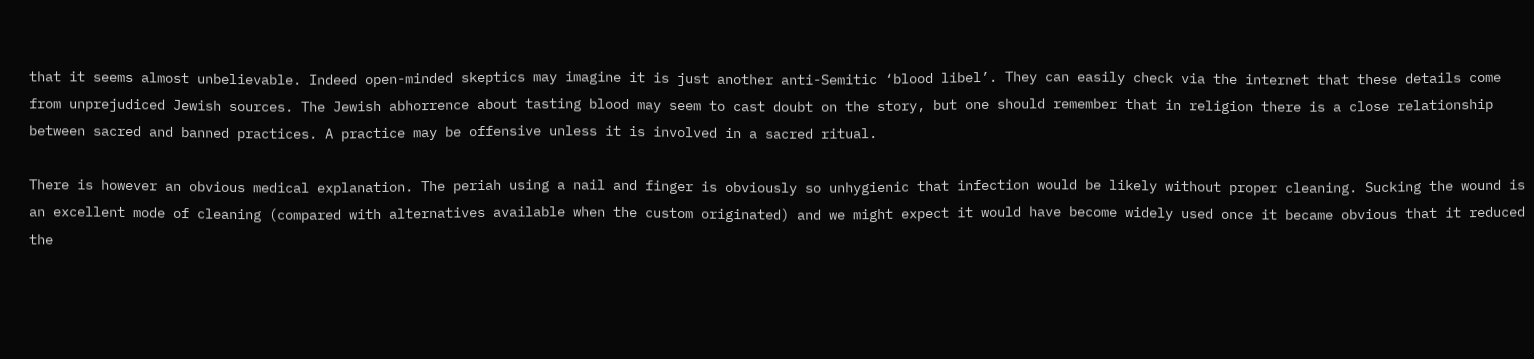that it seems almost unbelievable. Indeed open-minded skeptics may imagine it is just another anti-Semitic ‘blood libel’. They can easily check via the internet that these details come from unprejudiced Jewish sources. The Jewish abhorrence about tasting blood may seem to cast doubt on the story, but one should remember that in religion there is a close relationship between sacred and banned practices. A practice may be offensive unless it is involved in a sacred ritual.

There is however an obvious medical explanation. The periah using a nail and finger is obviously so unhygienic that infection would be likely without proper cleaning. Sucking the wound is an excellent mode of cleaning (compared with alternatives available when the custom originated) and we might expect it would have become widely used once it became obvious that it reduced the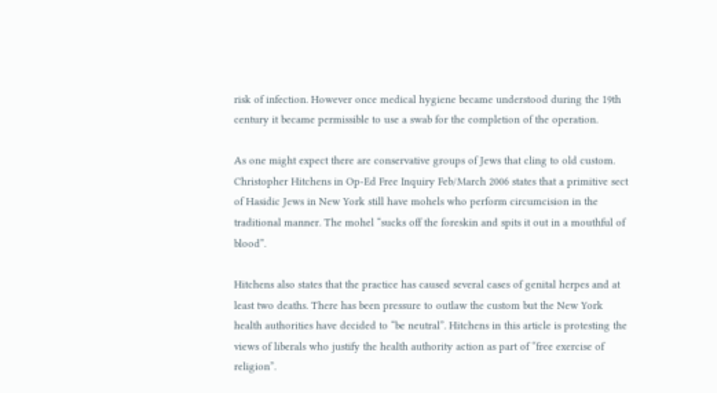risk of infection. However once medical hygiene became understood during the 19th century it became permissible to use a swab for the completion of the operation.

As one might expect there are conservative groups of Jews that cling to old custom. Christopher Hitchens in Op-Ed Free Inquiry Feb/March 2006 states that a primitive sect of Hasidic Jews in New York still have mohels who perform circumcision in the traditional manner. The mohel “sucks off the foreskin and spits it out in a mouthful of blood”.

Hitchens also states that the practice has caused several cases of genital herpes and at least two deaths. There has been pressure to outlaw the custom but the New York health authorities have decided to “be neutral”. Hitchens in this article is protesting the views of liberals who justify the health authority action as part of “free exercise of religion”.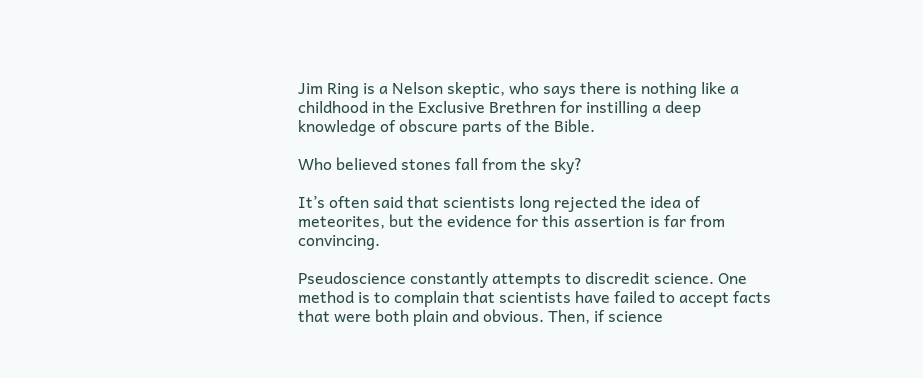Jim Ring is a Nelson skeptic, who says there is nothing like a childhood in the Exclusive Brethren for instilling a deep knowledge of obscure parts of the Bible.

Who believed stones fall from the sky?

It’s often said that scientists long rejected the idea of meteorites, but the evidence for this assertion is far from convincing.

Pseudoscience constantly attempts to discredit science. One method is to complain that scientists have failed to accept facts that were both plain and obvious. Then, if science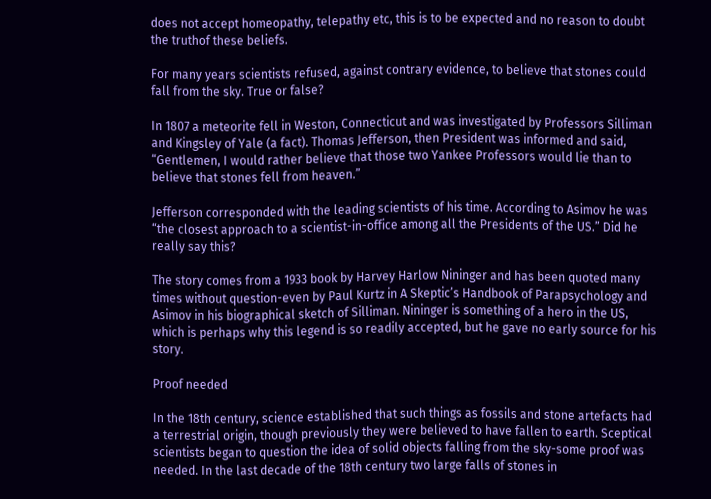does not accept homeopathy, telepathy etc, this is to be expected and no reason to doubt the truthof these beliefs.

For many years scientists refused, against contrary evidence, to believe that stones could fall from the sky. True or false?

In 1807 a meteorite fell in Weston, Connecticut and was investigated by Professors Silliman and Kingsley of Yale (a fact). Thomas Jefferson, then President was informed and said, “Gentlemen, I would rather believe that those two Yankee Professors would lie than to believe that stones fell from heaven.”

Jefferson corresponded with the leading scientists of his time. According to Asimov he was “the closest approach to a scientist-in-office among all the Presidents of the US.” Did he really say this?

The story comes from a 1933 book by Harvey Harlow Nininger and has been quoted many times without question-even by Paul Kurtz in A Skeptic’s Handbook of Parapsychology and Asimov in his biographical sketch of Silliman. Nininger is something of a hero in the US, which is perhaps why this legend is so readily accepted, but he gave no early source for his story.

Proof needed

In the 18th century, science established that such things as fossils and stone artefacts had a terrestrial origin, though previously they were believed to have fallen to earth. Sceptical scientists began to question the idea of solid objects falling from the sky-some proof was needed. In the last decade of the 18th century two large falls of stones in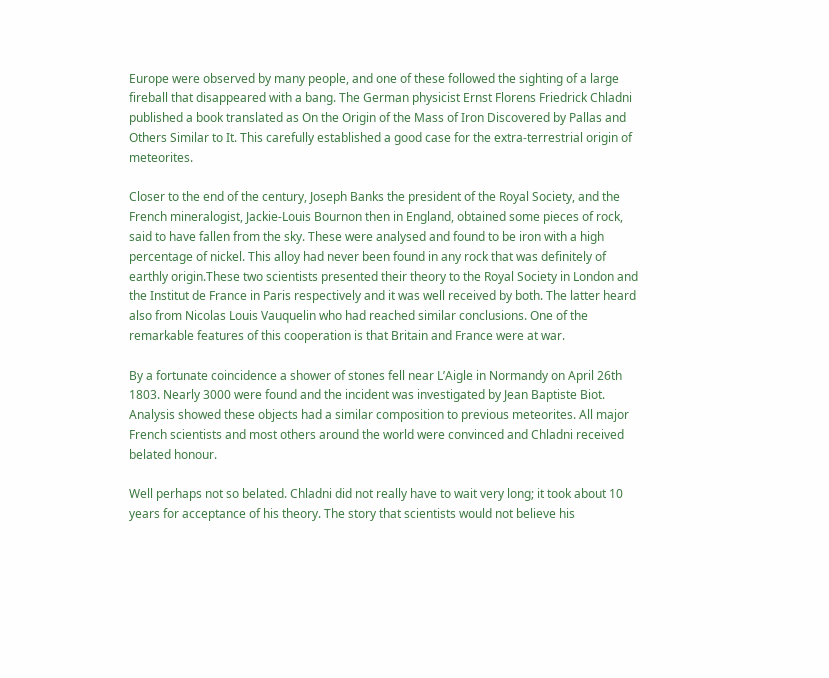Europe were observed by many people, and one of these followed the sighting of a large fireball that disappeared with a bang. The German physicist Ernst Florens Friedrick Chladni published a book translated as On the Origin of the Mass of Iron Discovered by Pallas and Others Similar to It. This carefully established a good case for the extra-terrestrial origin of meteorites.

Closer to the end of the century, Joseph Banks the president of the Royal Society, and the French mineralogist, Jackie-Louis Bournon then in England, obtained some pieces of rock, said to have fallen from the sky. These were analysed and found to be iron with a high percentage of nickel. This alloy had never been found in any rock that was definitely of earthly origin.These two scientists presented their theory to the Royal Society in London and the Institut de France in Paris respectively and it was well received by both. The latter heard also from Nicolas Louis Vauquelin who had reached similar conclusions. One of the remarkable features of this cooperation is that Britain and France were at war.

By a fortunate coincidence a shower of stones fell near L’Aigle in Normandy on April 26th 1803. Nearly 3000 were found and the incident was investigated by Jean Baptiste Biot. Analysis showed these objects had a similar composition to previous meteorites. All major French scientists and most others around the world were convinced and Chladni received belated honour.

Well perhaps not so belated. Chladni did not really have to wait very long; it took about 10 years for acceptance of his theory. The story that scientists would not believe his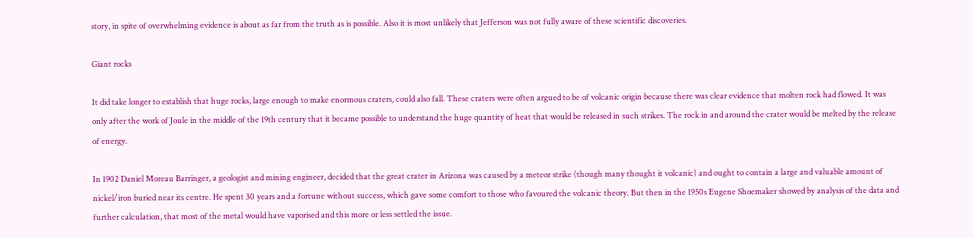story, in spite of overwhelming evidence is about as far from the truth as is possible. Also it is most unlikely that Jefferson was not fully aware of these scientific discoveries.

Giant rocks

It did take longer to establish that huge rocks, large enough to make enormous craters, could also fall. These craters were often argued to be of volcanic origin because there was clear evidence that molten rock had flowed. It was only after the work of Joule in the middle of the 19th century that it became possible to understand the huge quantity of heat that would be released in such strikes. The rock in and around the crater would be melted by the release of energy.

In 1902 Daniel Moreau Barringer, a geologist and mining engineer, decided that the great crater in Arizona was caused by a meteor strike (though many thought it volcanic) and ought to contain a large and valuable amount of nickel/iron buried near its centre. He spent 30 years and a fortune without success, which gave some comfort to those who favoured the volcanic theory. But then in the 1950s Eugene Shoemaker showed by analysis of the data and further calculation, that most of the metal would have vaporised and this more or less settled the issue.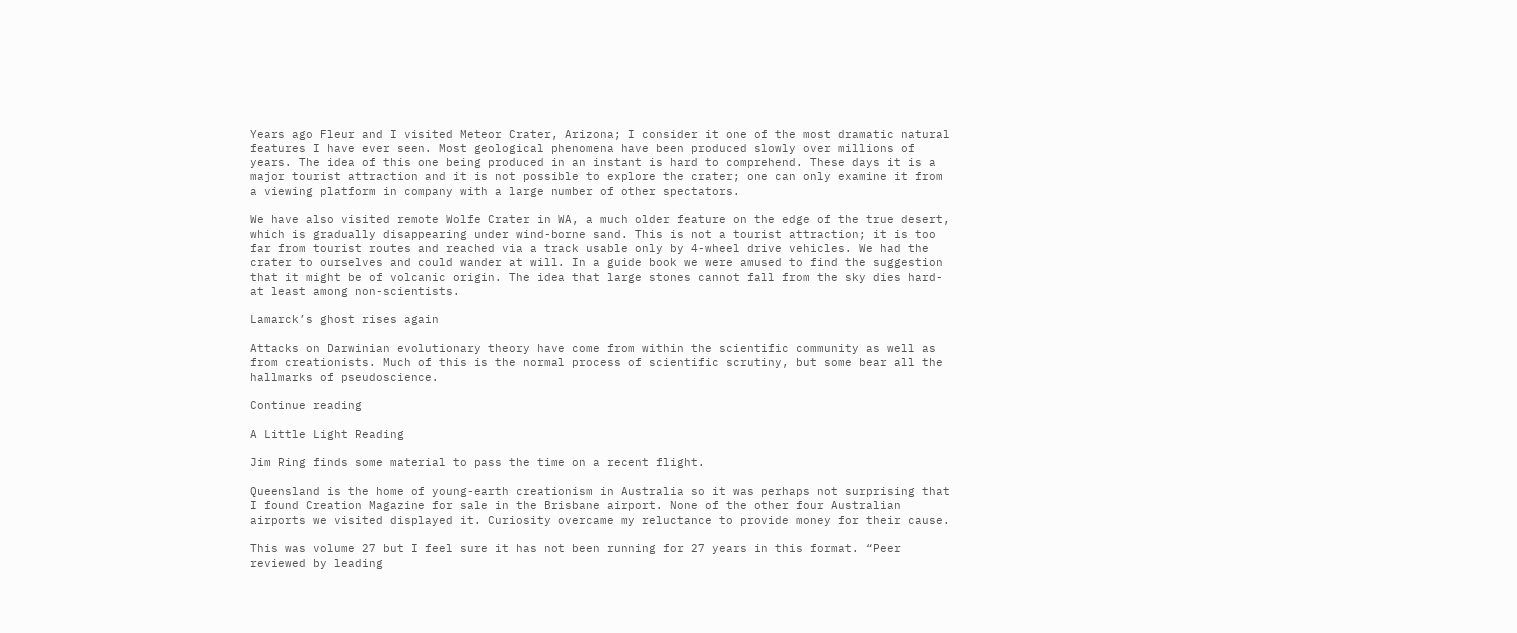Years ago Fleur and I visited Meteor Crater, Arizona; I consider it one of the most dramatic natural features I have ever seen. Most geological phenomena have been produced slowly over millions of years. The idea of this one being produced in an instant is hard to comprehend. These days it is a major tourist attraction and it is not possible to explore the crater; one can only examine it from a viewing platform in company with a large number of other spectators.

We have also visited remote Wolfe Crater in WA, a much older feature on the edge of the true desert, which is gradually disappearing under wind-borne sand. This is not a tourist attraction; it is too far from tourist routes and reached via a track usable only by 4-wheel drive vehicles. We had the crater to ourselves and could wander at will. In a guide book we were amused to find the suggestion that it might be of volcanic origin. The idea that large stones cannot fall from the sky dies hard-at least among non-scientists.

Lamarck’s ghost rises again

Attacks on Darwinian evolutionary theory have come from within the scientific community as well as from creationists. Much of this is the normal process of scientific scrutiny, but some bear all the hallmarks of pseudoscience.

Continue reading

A Little Light Reading

Jim Ring finds some material to pass the time on a recent flight.

Queensland is the home of young-earth creationism in Australia so it was perhaps not surprising that I found Creation Magazine for sale in the Brisbane airport. None of the other four Australian airports we visited displayed it. Curiosity overcame my reluctance to provide money for their cause.

This was volume 27 but I feel sure it has not been running for 27 years in this format. “Peer reviewed by leading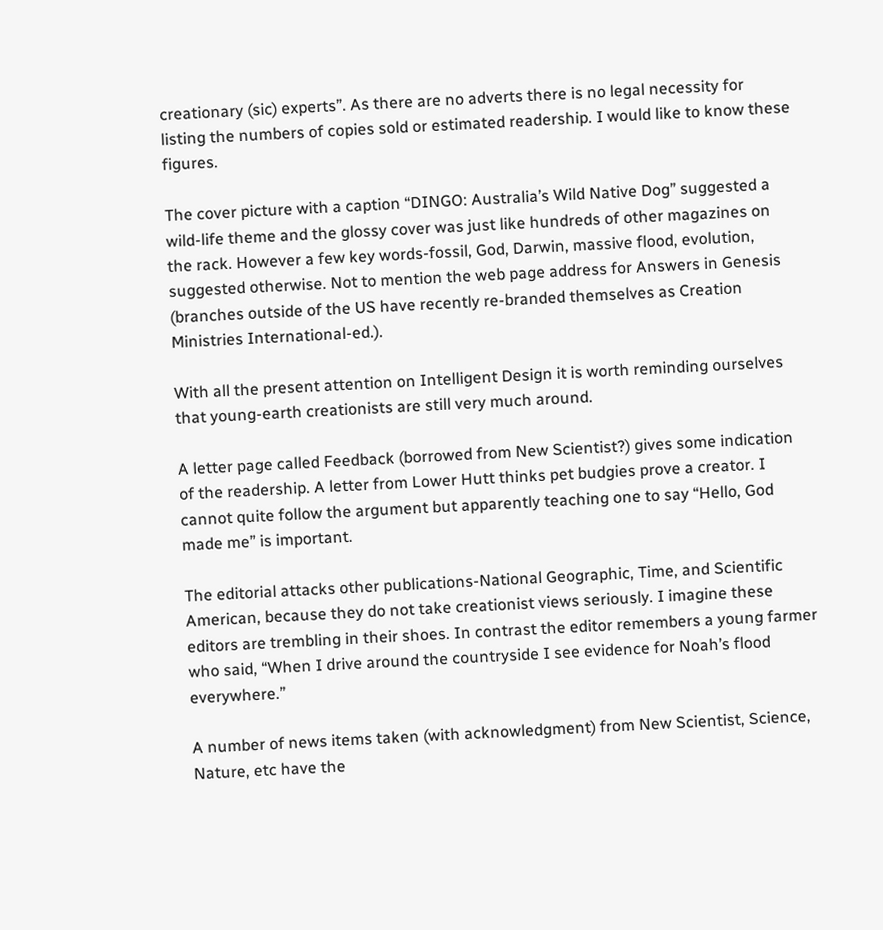creationary (sic) experts”. As there are no adverts there is no legal necessity for listing the numbers of copies sold or estimated readership. I would like to know these figures.

The cover picture with a caption “DINGO: Australia’s Wild Native Dog” suggested a wild-life theme and the glossy cover was just like hundreds of other magazines on the rack. However a few key words-fossil, God, Darwin, massive flood, evolution, suggested otherwise. Not to mention the web page address for Answers in Genesis (branches outside of the US have recently re-branded themselves as Creation Ministries International-ed.).

With all the present attention on Intelligent Design it is worth reminding ourselves that young-earth creationists are still very much around.

A letter page called Feedback (borrowed from New Scientist?) gives some indication of the readership. A letter from Lower Hutt thinks pet budgies prove a creator. I cannot quite follow the argument but apparently teaching one to say “Hello, God made me” is important.

The editorial attacks other publications-National Geographic, Time, and Scientific American, because they do not take creationist views seriously. I imagine these editors are trembling in their shoes. In contrast the editor remembers a young farmer who said, “When I drive around the countryside I see evidence for Noah’s flood everywhere.”

A number of news items taken (with acknowledgment) from New Scientist, Science, Nature, etc have the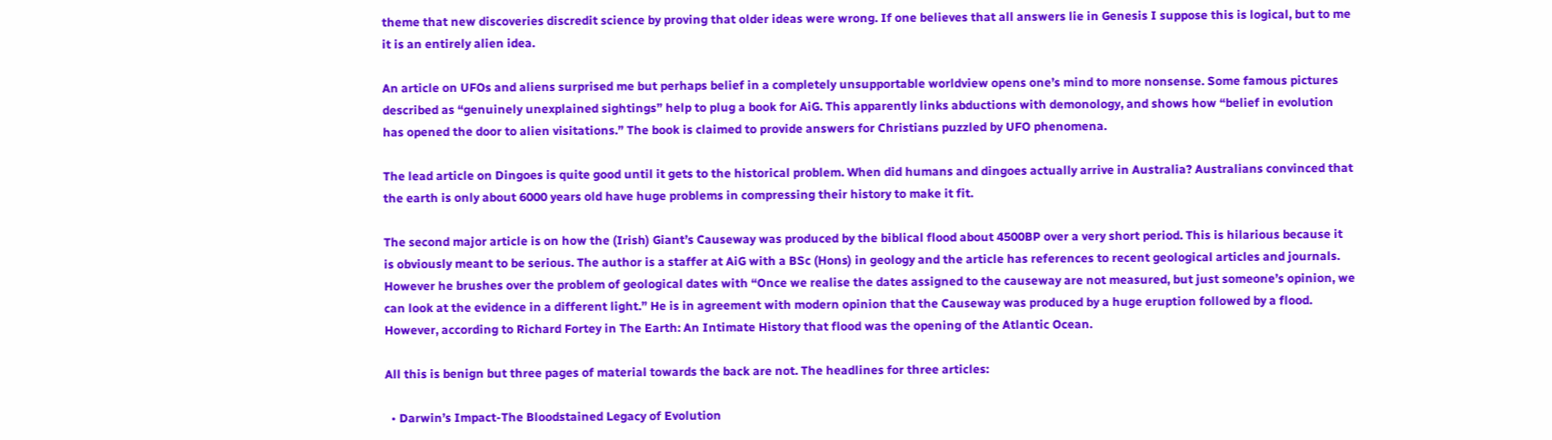theme that new discoveries discredit science by proving that older ideas were wrong. If one believes that all answers lie in Genesis I suppose this is logical, but to me it is an entirely alien idea.

An article on UFOs and aliens surprised me but perhaps belief in a completely unsupportable worldview opens one’s mind to more nonsense. Some famous pictures described as “genuinely unexplained sightings” help to plug a book for AiG. This apparently links abductions with demonology, and shows how “belief in evolution has opened the door to alien visitations.” The book is claimed to provide answers for Christians puzzled by UFO phenomena.

The lead article on Dingoes is quite good until it gets to the historical problem. When did humans and dingoes actually arrive in Australia? Australians convinced that the earth is only about 6000 years old have huge problems in compressing their history to make it fit.

The second major article is on how the (Irish) Giant’s Causeway was produced by the biblical flood about 4500BP over a very short period. This is hilarious because it is obviously meant to be serious. The author is a staffer at AiG with a BSc (Hons) in geology and the article has references to recent geological articles and journals. However he brushes over the problem of geological dates with “Once we realise the dates assigned to the causeway are not measured, but just someone’s opinion, we can look at the evidence in a different light.” He is in agreement with modern opinion that the Causeway was produced by a huge eruption followed by a flood. However, according to Richard Fortey in The Earth: An Intimate History that flood was the opening of the Atlantic Ocean.

All this is benign but three pages of material towards the back are not. The headlines for three articles:

  • Darwin’s Impact-The Bloodstained Legacy of Evolution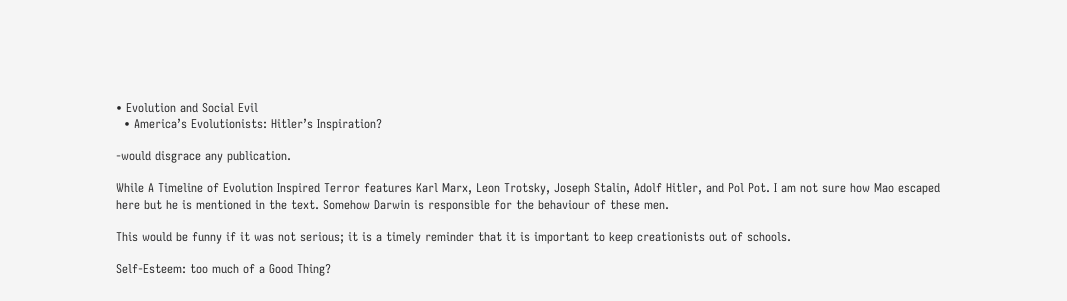• Evolution and Social Evil
  • America’s Evolutionists: Hitler’s Inspiration?

-would disgrace any publication.

While A Timeline of Evolution Inspired Terror features Karl Marx, Leon Trotsky, Joseph Stalin, Adolf Hitler, and Pol Pot. I am not sure how Mao escaped here but he is mentioned in the text. Somehow Darwin is responsible for the behaviour of these men.

This would be funny if it was not serious; it is a timely reminder that it is important to keep creationists out of schools.

Self-Esteem: too much of a Good Thing?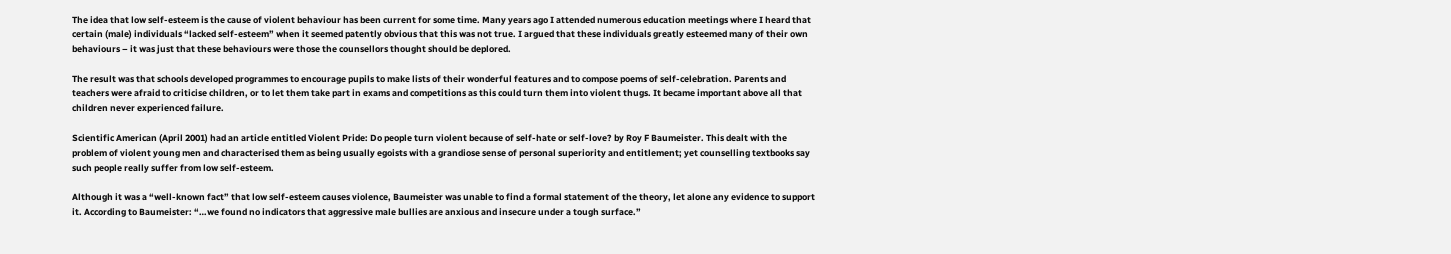The idea that low self-esteem is the cause of violent behaviour has been current for some time. Many years ago I attended numerous education meetings where I heard that certain (male) individuals “lacked self-esteem” when it seemed patently obvious that this was not true. I argued that these individuals greatly esteemed many of their own behaviours – it was just that these behaviours were those the counsellors thought should be deplored.

The result was that schools developed programmes to encourage pupils to make lists of their wonderful features and to compose poems of self-celebration. Parents and teachers were afraid to criticise children, or to let them take part in exams and competitions as this could turn them into violent thugs. It became important above all that children never experienced failure.

Scientific American (April 2001) had an article entitled Violent Pride: Do people turn violent because of self-hate or self-love? by Roy F Baumeister. This dealt with the problem of violent young men and characterised them as being usually egoists with a grandiose sense of personal superiority and entitlement; yet counselling textbooks say such people really suffer from low self-esteem.

Although it was a “well-known fact” that low self-esteem causes violence, Baumeister was unable to find a formal statement of the theory, let alone any evidence to support it. According to Baumeister: “…we found no indicators that aggressive male bullies are anxious and insecure under a tough surface.”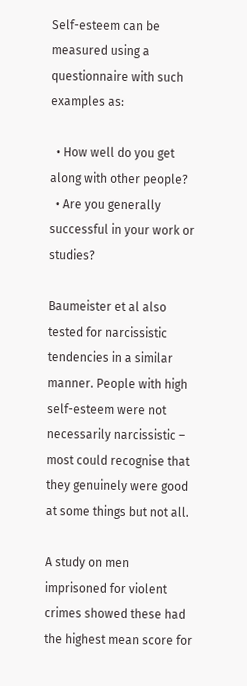Self-esteem can be measured using a questionnaire with such examples as:

  • How well do you get along with other people?
  • Are you generally successful in your work or studies?

Baumeister et al also tested for narcissistic tendencies in a similar manner. People with high self-esteem were not necessarily narcissistic – most could recognise that they genuinely were good at some things but not all.

A study on men imprisoned for violent crimes showed these had the highest mean score for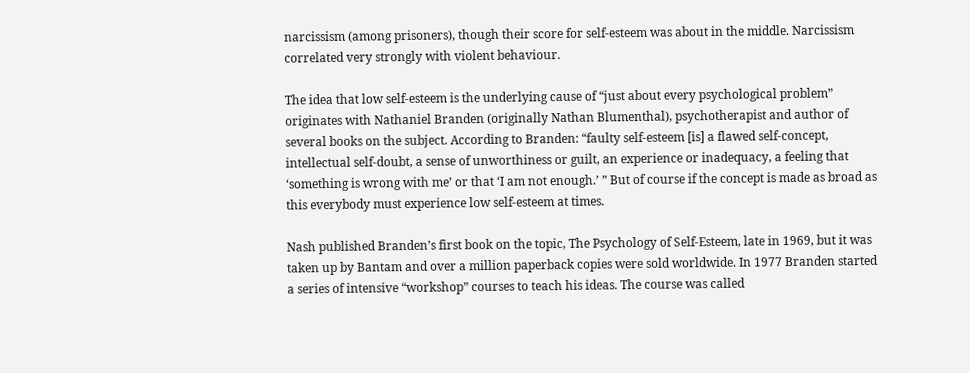narcissism (among prisoners), though their score for self-esteem was about in the middle. Narcissism correlated very strongly with violent behaviour.

The idea that low self-esteem is the underlying cause of “just about every psychological problem” originates with Nathaniel Branden (originally Nathan Blumenthal), psychotherapist and author of several books on the subject. According to Branden: “faulty self-esteem [is] a flawed self-concept, intellectual self-doubt, a sense of unworthiness or guilt, an experience or inadequacy, a feeling that ‘something is wrong with me’ or that ‘I am not enough.’ ” But of course if the concept is made as broad as this everybody must experience low self-esteem at times.

Nash published Branden’s first book on the topic, The Psychology of Self-Esteem, late in 1969, but it was taken up by Bantam and over a million paperback copies were sold worldwide. In 1977 Branden started a series of intensive “workshop” courses to teach his ideas. The course was called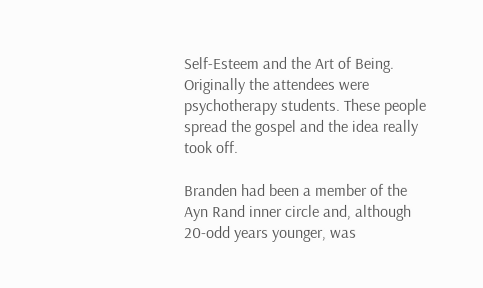Self-Esteem and the Art of Being. Originally the attendees were psychotherapy students. These people spread the gospel and the idea really took off.

Branden had been a member of the Ayn Rand inner circle and, although 20-odd years younger, was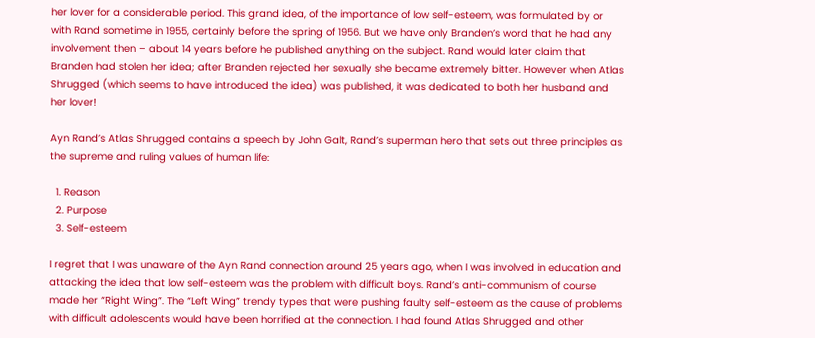her lover for a considerable period. This grand idea, of the importance of low self-esteem, was formulated by or with Rand sometime in 1955, certainly before the spring of 1956. But we have only Branden’s word that he had any involvement then – about 14 years before he published anything on the subject. Rand would later claim that Branden had stolen her idea; after Branden rejected her sexually she became extremely bitter. However when Atlas Shrugged (which seems to have introduced the idea) was published, it was dedicated to both her husband and her lover!

Ayn Rand’s Atlas Shrugged contains a speech by John Galt, Rand’s superman hero that sets out three principles as the supreme and ruling values of human life:

  1. Reason
  2. Purpose
  3. Self-esteem

I regret that I was unaware of the Ayn Rand connection around 25 years ago, when I was involved in education and attacking the idea that low self-esteem was the problem with difficult boys. Rand’s anti-communism of course made her “Right Wing”. The “Left Wing” trendy types that were pushing faulty self-esteem as the cause of problems with difficult adolescents would have been horrified at the connection. I had found Atlas Shrugged and other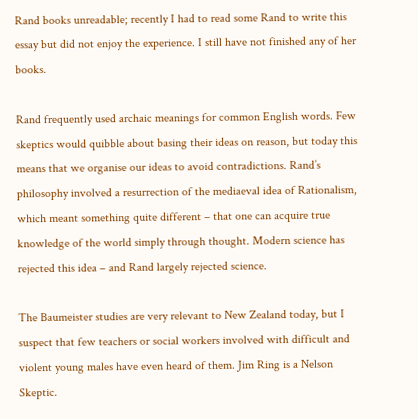Rand books unreadable; recently I had to read some Rand to write this essay but did not enjoy the experience. I still have not finished any of her books.

Rand frequently used archaic meanings for common English words. Few skeptics would quibble about basing their ideas on reason, but today this means that we organise our ideas to avoid contradictions. Rand’s philosophy involved a resurrection of the mediaeval idea of Rationalism, which meant something quite different – that one can acquire true knowledge of the world simply through thought. Modern science has rejected this idea – and Rand largely rejected science.

The Baumeister studies are very relevant to New Zealand today, but I suspect that few teachers or social workers involved with difficult and violent young males have even heard of them. Jim Ring is a Nelson Skeptic.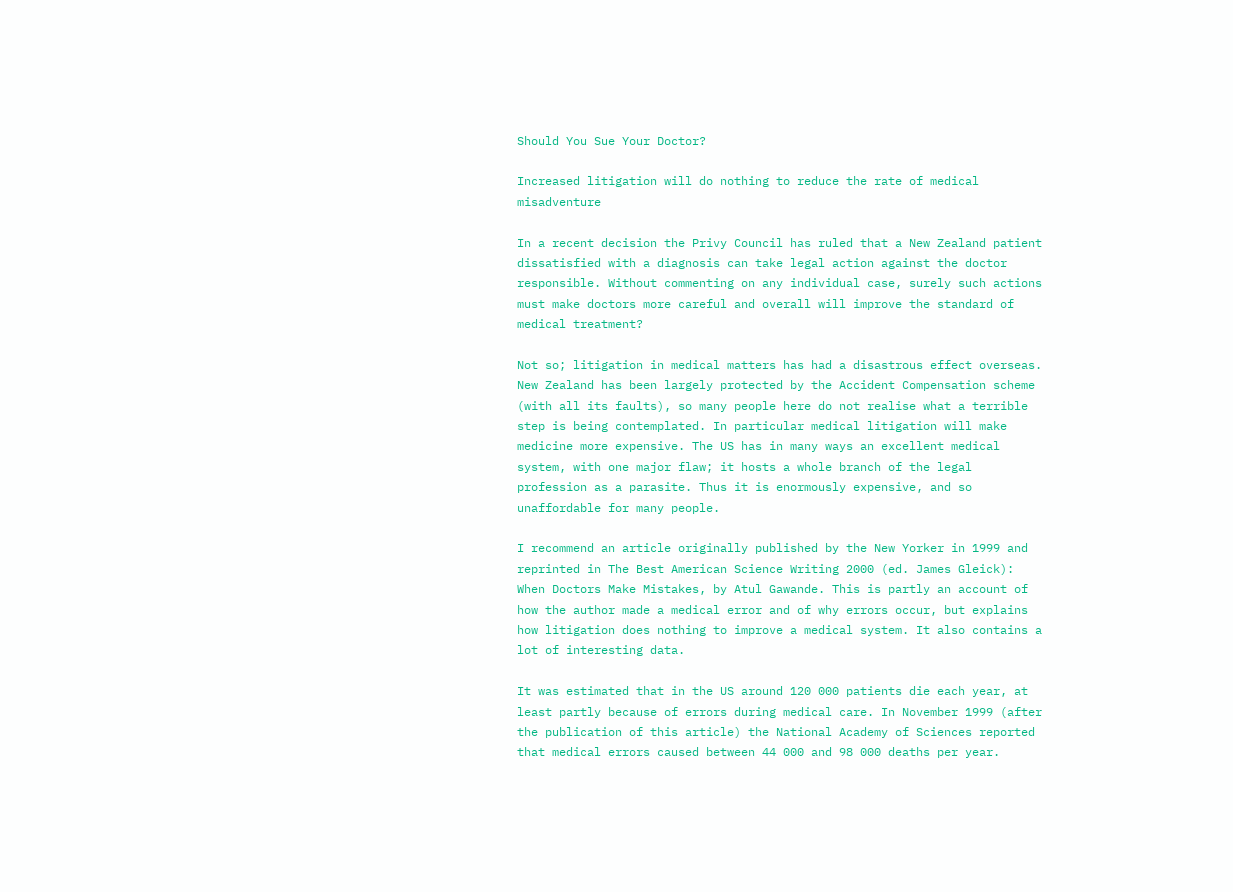Should You Sue Your Doctor?

Increased litigation will do nothing to reduce the rate of medical misadventure

In a recent decision the Privy Council has ruled that a New Zealand patient dissatisfied with a diagnosis can take legal action against the doctor responsible. Without commenting on any individual case, surely such actions must make doctors more careful and overall will improve the standard of medical treatment?

Not so; litigation in medical matters has had a disastrous effect overseas. New Zealand has been largely protected by the Accident Compensation scheme (with all its faults), so many people here do not realise what a terrible step is being contemplated. In particular medical litigation will make medicine more expensive. The US has in many ways an excellent medical system, with one major flaw; it hosts a whole branch of the legal profession as a parasite. Thus it is enormously expensive, and so unaffordable for many people.

I recommend an article originally published by the New Yorker in 1999 and reprinted in The Best American Science Writing 2000 (ed. James Gleick): When Doctors Make Mistakes, by Atul Gawande. This is partly an account of how the author made a medical error and of why errors occur, but explains how litigation does nothing to improve a medical system. It also contains a lot of interesting data.

It was estimated that in the US around 120 000 patients die each year, at least partly because of errors during medical care. In November 1999 (after the publication of this article) the National Academy of Sciences reported that medical errors caused between 44 000 and 98 000 deaths per year.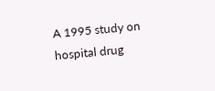A 1995 study on hospital drug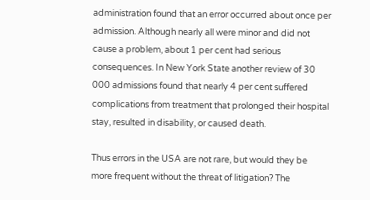administration found that an error occurred about once per admission. Although nearly all were minor and did not cause a problem, about 1 per cent had serious consequences. In New York State another review of 30 000 admissions found that nearly 4 per cent suffered complications from treatment that prolonged their hospital stay, resulted in disability, or caused death.

Thus errors in the USA are not rare, but would they be more frequent without the threat of litigation? The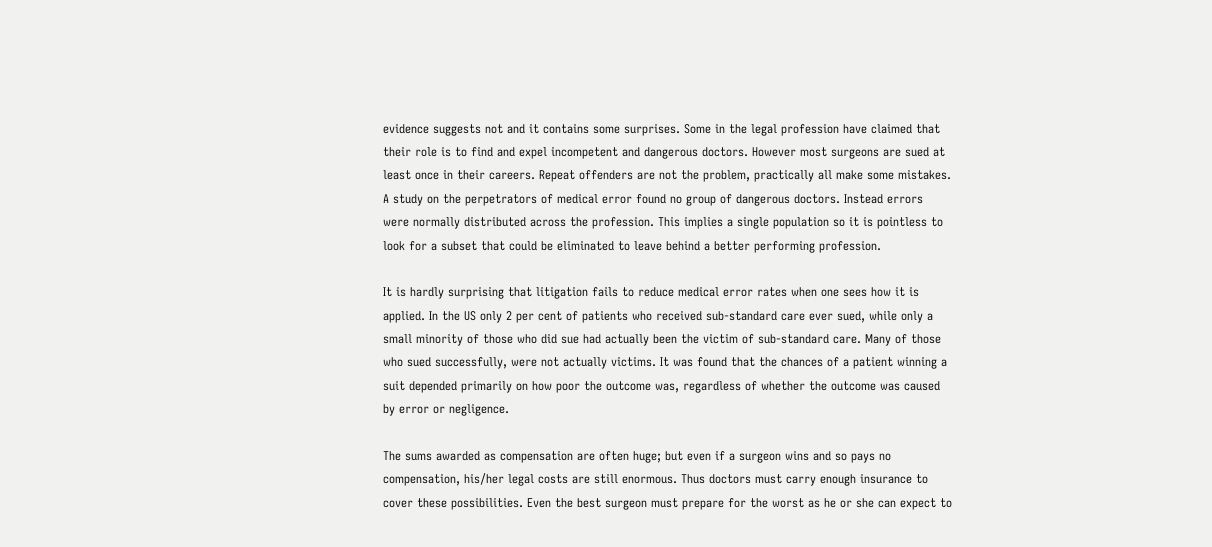evidence suggests not and it contains some surprises. Some in the legal profession have claimed that their role is to find and expel incompetent and dangerous doctors. However most surgeons are sued at least once in their careers. Repeat offenders are not the problem, practically all make some mistakes. A study on the perpetrators of medical error found no group of dangerous doctors. Instead errors were normally distributed across the profession. This implies a single population so it is pointless to look for a subset that could be eliminated to leave behind a better performing profession.

It is hardly surprising that litigation fails to reduce medical error rates when one sees how it is applied. In the US only 2 per cent of patients who received sub-standard care ever sued, while only a small minority of those who did sue had actually been the victim of sub-standard care. Many of those who sued successfully, were not actually victims. It was found that the chances of a patient winning a suit depended primarily on how poor the outcome was, regardless of whether the outcome was caused by error or negligence.

The sums awarded as compensation are often huge; but even if a surgeon wins and so pays no compensation, his/her legal costs are still enormous. Thus doctors must carry enough insurance to cover these possibilities. Even the best surgeon must prepare for the worst as he or she can expect to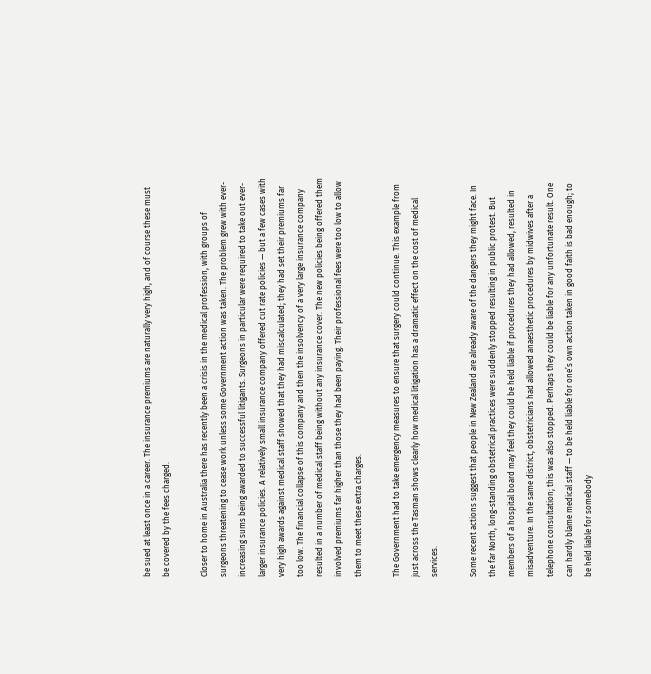be sued at least once in a career. The insurance premiums are naturally very high, and of course these must be covered by the fees charged.

Closer to home in Australia there has recently been a crisis in the medical profession, with groups of surgeons threatening to cease work unless some Government action was taken. The problem grew with ever-increasing sums being awarded to successful litigants. Surgeons in particular were required to take out ever-larger insurance policies. A relatively small insurance company offered cut rate policies — but a few cases with very high awards against medical staff showed that they had miscalculated; they had set their premiums far too low. The financial collapse of this company and then the insolvency of a very large insurance company resulted in a number of medical staff being without any insurance cover. The new policies being offered them involved premiums far higher than those they had been paying. Their professional fees were too low to allow them to meet these extra charges.

The Government had to take emergency measures to ensure that surgery could continue. This example from just across the Tasman shows clearly how medical litigation has a dramatic effect on the cost of medical services.

Some recent actions suggest that people in New Zealand are already aware of the dangers they might face. In the far North, long-standing obstetrical practices were suddenly stopped resulting in public protest. But members of a hospital board may feel they could be held liable if procedures they had allowed, resulted in misadventure. In the same district, obstetricians had allowed anaesthetic procedures by midwives after a telephone consultation; this was also stopped. Perhaps they could be liable for any unfortunate result. One can hardly blame medical staff — to be held liable for one’s own action taken in good faith is bad enough; to be held liable for somebody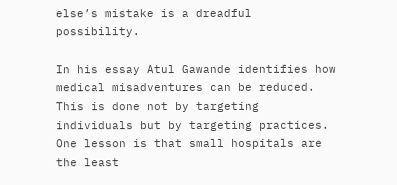else’s mistake is a dreadful possibility.

In his essay Atul Gawande identifies how medical misadventures can be reduced. This is done not by targeting individuals but by targeting practices. One lesson is that small hospitals are the least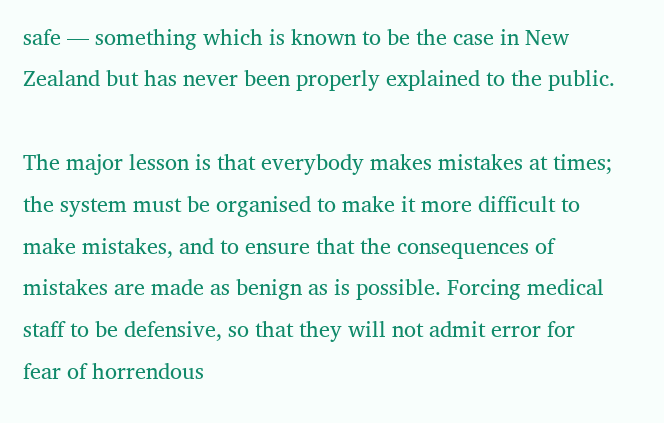safe — something which is known to be the case in New Zealand but has never been properly explained to the public.

The major lesson is that everybody makes mistakes at times; the system must be organised to make it more difficult to make mistakes, and to ensure that the consequences of mistakes are made as benign as is possible. Forcing medical staff to be defensive, so that they will not admit error for fear of horrendous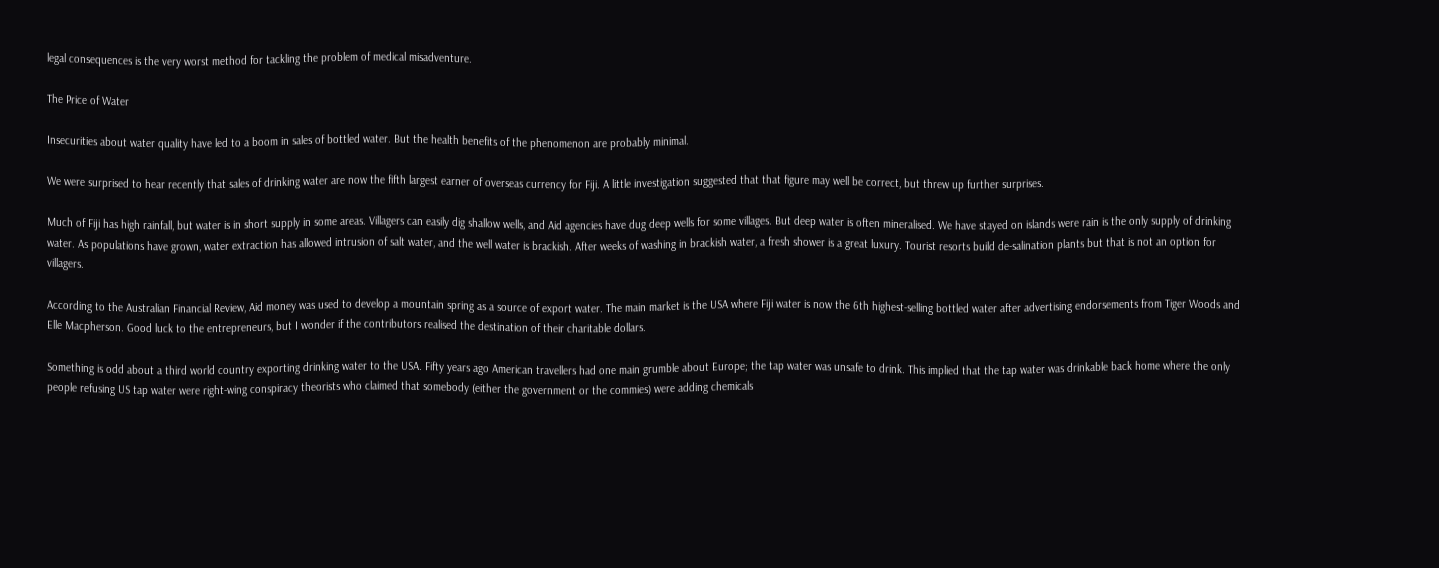legal consequences is the very worst method for tackling the problem of medical misadventure.

The Price of Water

Insecurities about water quality have led to a boom in sales of bottled water. But the health benefits of the phenomenon are probably minimal.

We were surprised to hear recently that sales of drinking water are now the fifth largest earner of overseas currency for Fiji. A little investigation suggested that that figure may well be correct, but threw up further surprises.

Much of Fiji has high rainfall, but water is in short supply in some areas. Villagers can easily dig shallow wells, and Aid agencies have dug deep wells for some villages. But deep water is often mineralised. We have stayed on islands were rain is the only supply of drinking water. As populations have grown, water extraction has allowed intrusion of salt water, and the well water is brackish. After weeks of washing in brackish water, a fresh shower is a great luxury. Tourist resorts build de-salination plants but that is not an option for villagers.

According to the Australian Financial Review, Aid money was used to develop a mountain spring as a source of export water. The main market is the USA where Fiji water is now the 6th highest-selling bottled water after advertising endorsements from Tiger Woods and Elle Macpherson. Good luck to the entrepreneurs, but I wonder if the contributors realised the destination of their charitable dollars.

Something is odd about a third world country exporting drinking water to the USA. Fifty years ago American travellers had one main grumble about Europe; the tap water was unsafe to drink. This implied that the tap water was drinkable back home where the only people refusing US tap water were right-wing conspiracy theorists who claimed that somebody (either the government or the commies) were adding chemicals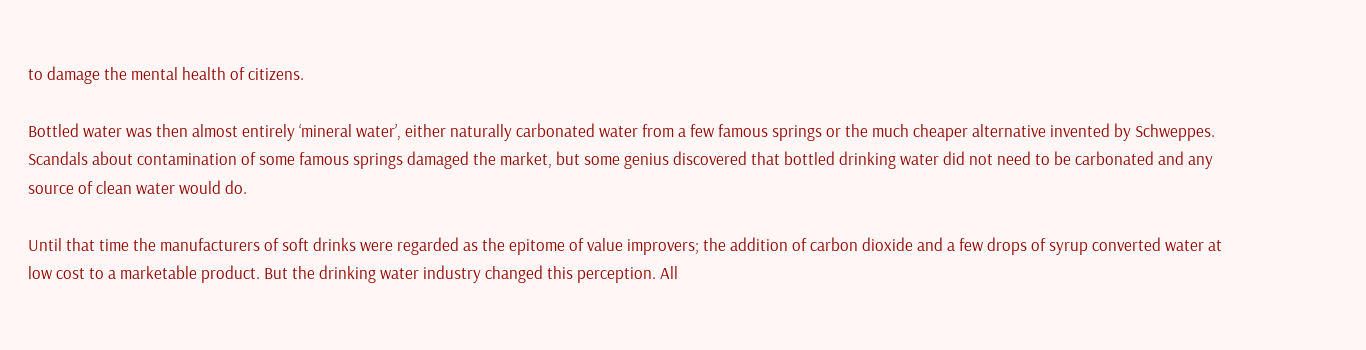to damage the mental health of citizens.

Bottled water was then almost entirely ‘mineral water’, either naturally carbonated water from a few famous springs or the much cheaper alternative invented by Schweppes. Scandals about contamination of some famous springs damaged the market, but some genius discovered that bottled drinking water did not need to be carbonated and any source of clean water would do.

Until that time the manufacturers of soft drinks were regarded as the epitome of value improvers; the addition of carbon dioxide and a few drops of syrup converted water at low cost to a marketable product. But the drinking water industry changed this perception. All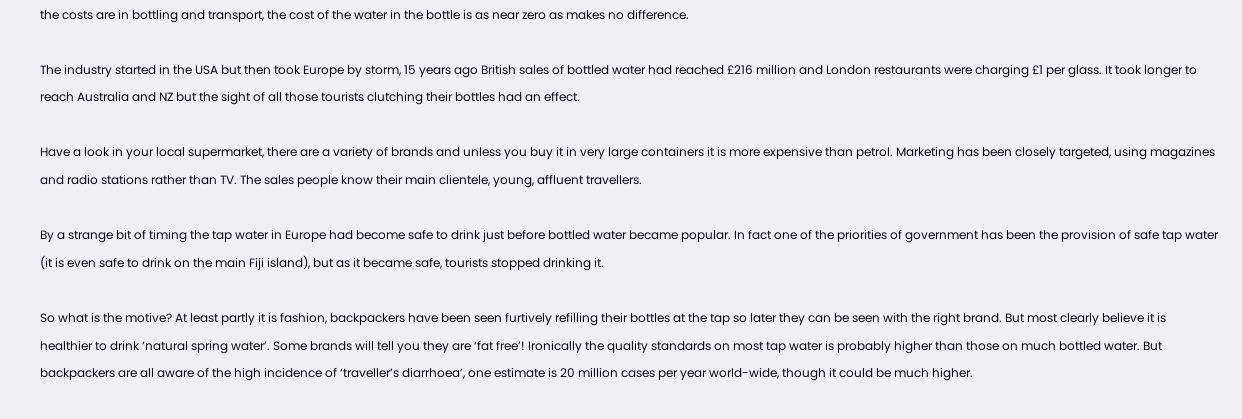the costs are in bottling and transport, the cost of the water in the bottle is as near zero as makes no difference.

The industry started in the USA but then took Europe by storm, 15 years ago British sales of bottled water had reached £216 million and London restaurants were charging £1 per glass. It took longer to reach Australia and NZ but the sight of all those tourists clutching their bottles had an effect.

Have a look in your local supermarket, there are a variety of brands and unless you buy it in very large containers it is more expensive than petrol. Marketing has been closely targeted, using magazines and radio stations rather than TV. The sales people know their main clientele, young, affluent travellers.

By a strange bit of timing the tap water in Europe had become safe to drink just before bottled water became popular. In fact one of the priorities of government has been the provision of safe tap water (it is even safe to drink on the main Fiji island), but as it became safe, tourists stopped drinking it.

So what is the motive? At least partly it is fashion, backpackers have been seen furtively refilling their bottles at the tap so later they can be seen with the right brand. But most clearly believe it is healthier to drink ‘natural spring water’. Some brands will tell you they are ‘fat free’! Ironically the quality standards on most tap water is probably higher than those on much bottled water. But backpackers are all aware of the high incidence of ‘traveller’s diarrhoea’, one estimate is 20 million cases per year world-wide, though it could be much higher.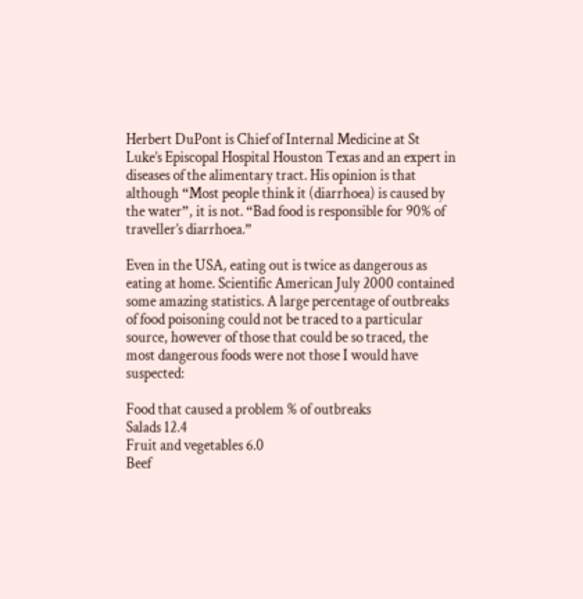Herbert DuPont is Chief of Internal Medicine at St Luke’s Episcopal Hospital Houston Texas and an expert in diseases of the alimentary tract. His opinion is that although “Most people think it (diarrhoea) is caused by the water”, it is not. “Bad food is responsible for 90% of traveller’s diarrhoea.”

Even in the USA, eating out is twice as dangerous as eating at home. Scientific American July 2000 contained some amazing statistics. A large percentage of outbreaks of food poisoning could not be traced to a particular source, however of those that could be so traced, the most dangerous foods were not those I would have suspected:

Food that caused a problem % of outbreaks
Salads 12.4
Fruit and vegetables 6.0
Beef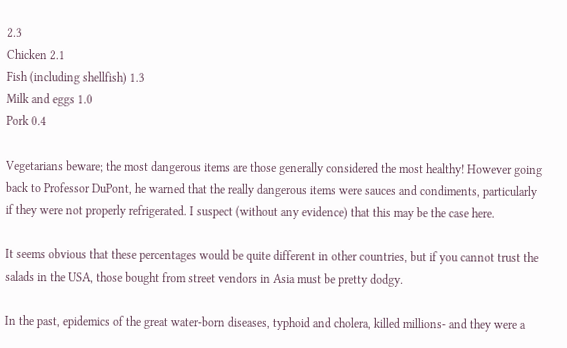2.3
Chicken 2.1
Fish (including shellfish) 1.3
Milk and eggs 1.0
Pork 0.4

Vegetarians beware; the most dangerous items are those generally considered the most healthy! However going back to Professor DuPont, he warned that the really dangerous items were sauces and condiments, particularly if they were not properly refrigerated. I suspect (without any evidence) that this may be the case here.

It seems obvious that these percentages would be quite different in other countries, but if you cannot trust the salads in the USA, those bought from street vendors in Asia must be pretty dodgy.

In the past, epidemics of the great water-born diseases, typhoid and cholera, killed millions- and they were a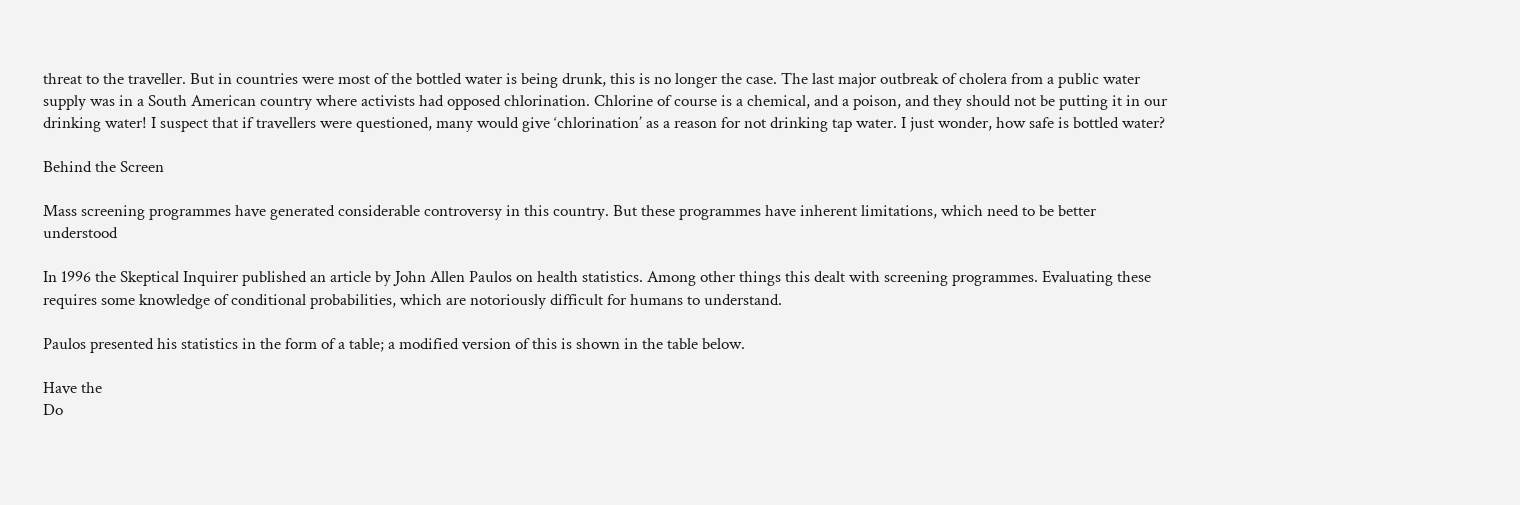threat to the traveller. But in countries were most of the bottled water is being drunk, this is no longer the case. The last major outbreak of cholera from a public water supply was in a South American country where activists had opposed chlorination. Chlorine of course is a chemical, and a poison, and they should not be putting it in our drinking water! I suspect that if travellers were questioned, many would give ‘chlorination’ as a reason for not drinking tap water. I just wonder, how safe is bottled water?

Behind the Screen

Mass screening programmes have generated considerable controversy in this country. But these programmes have inherent limitations, which need to be better understood

In 1996 the Skeptical Inquirer published an article by John Allen Paulos on health statistics. Among other things this dealt with screening programmes. Evaluating these requires some knowledge of conditional probabilities, which are notoriously difficult for humans to understand.

Paulos presented his statistics in the form of a table; a modified version of this is shown in the table below.

Have the
Do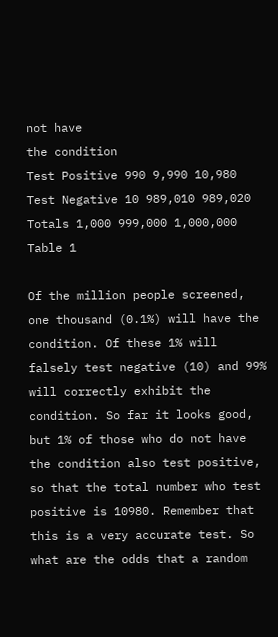not have
the condition
Test Positive 990 9,990 10,980
Test Negative 10 989,010 989,020
Totals 1,000 999,000 1,000,000
Table 1

Of the million people screened, one thousand (0.1%) will have the condition. Of these 1% will falsely test negative (10) and 99% will correctly exhibit the condition. So far it looks good, but 1% of those who do not have the condition also test positive, so that the total number who test positive is 10980. Remember that this is a very accurate test. So what are the odds that a random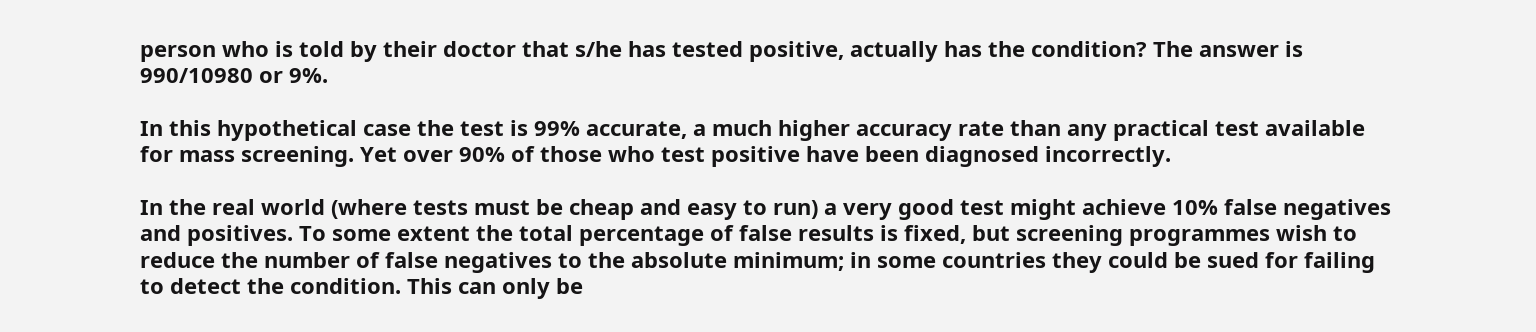person who is told by their doctor that s/he has tested positive, actually has the condition? The answer is 990/10980 or 9%.

In this hypothetical case the test is 99% accurate, a much higher accuracy rate than any practical test available for mass screening. Yet over 90% of those who test positive have been diagnosed incorrectly.

In the real world (where tests must be cheap and easy to run) a very good test might achieve 10% false negatives and positives. To some extent the total percentage of false results is fixed, but screening programmes wish to reduce the number of false negatives to the absolute minimum; in some countries they could be sued for failing to detect the condition. This can only be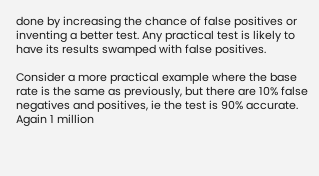done by increasing the chance of false positives or inventing a better test. Any practical test is likely to have its results swamped with false positives.

Consider a more practical example where the base rate is the same as previously, but there are 10% false negatives and positives, ie the test is 90% accurate. Again 1 million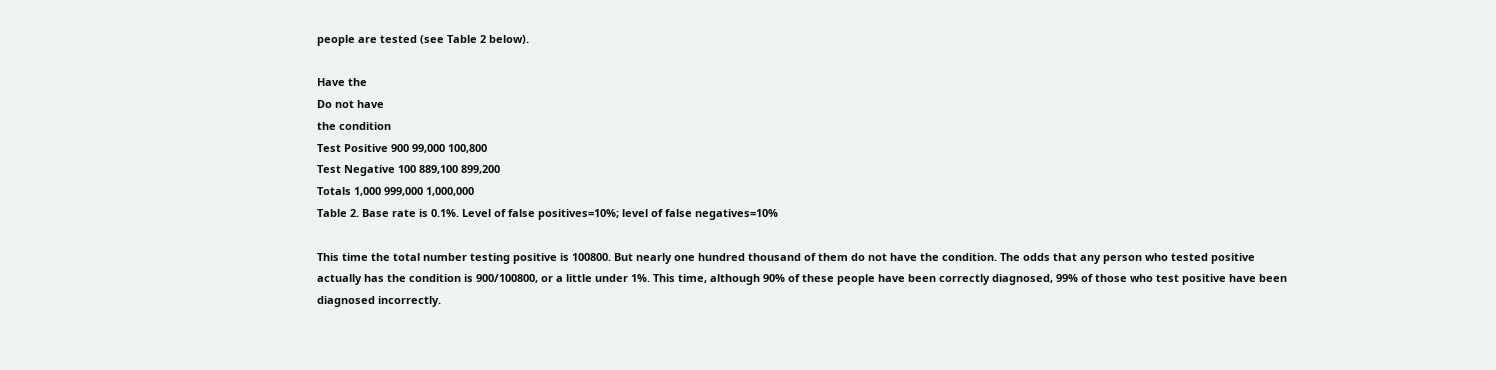people are tested (see Table 2 below).

Have the
Do not have
the condition
Test Positive 900 99,000 100,800
Test Negative 100 889,100 899,200
Totals 1,000 999,000 1,000,000
Table 2. Base rate is 0.1%. Level of false positives=10%; level of false negatives=10%

This time the total number testing positive is 100800. But nearly one hundred thousand of them do not have the condition. The odds that any person who tested positive actually has the condition is 900/100800, or a little under 1%. This time, although 90% of these people have been correctly diagnosed, 99% of those who test positive have been diagnosed incorrectly.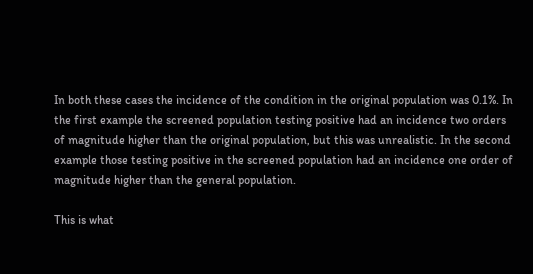In both these cases the incidence of the condition in the original population was 0.1%. In the first example the screened population testing positive had an incidence two orders of magnitude higher than the original population, but this was unrealistic. In the second example those testing positive in the screened population had an incidence one order of magnitude higher than the general population.

This is what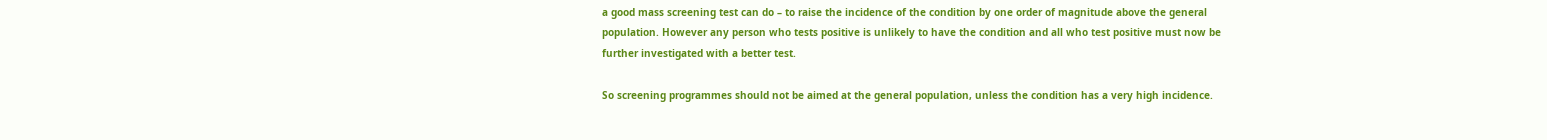a good mass screening test can do – to raise the incidence of the condition by one order of magnitude above the general population. However any person who tests positive is unlikely to have the condition and all who test positive must now be further investigated with a better test.

So screening programmes should not be aimed at the general population, unless the condition has a very high incidence.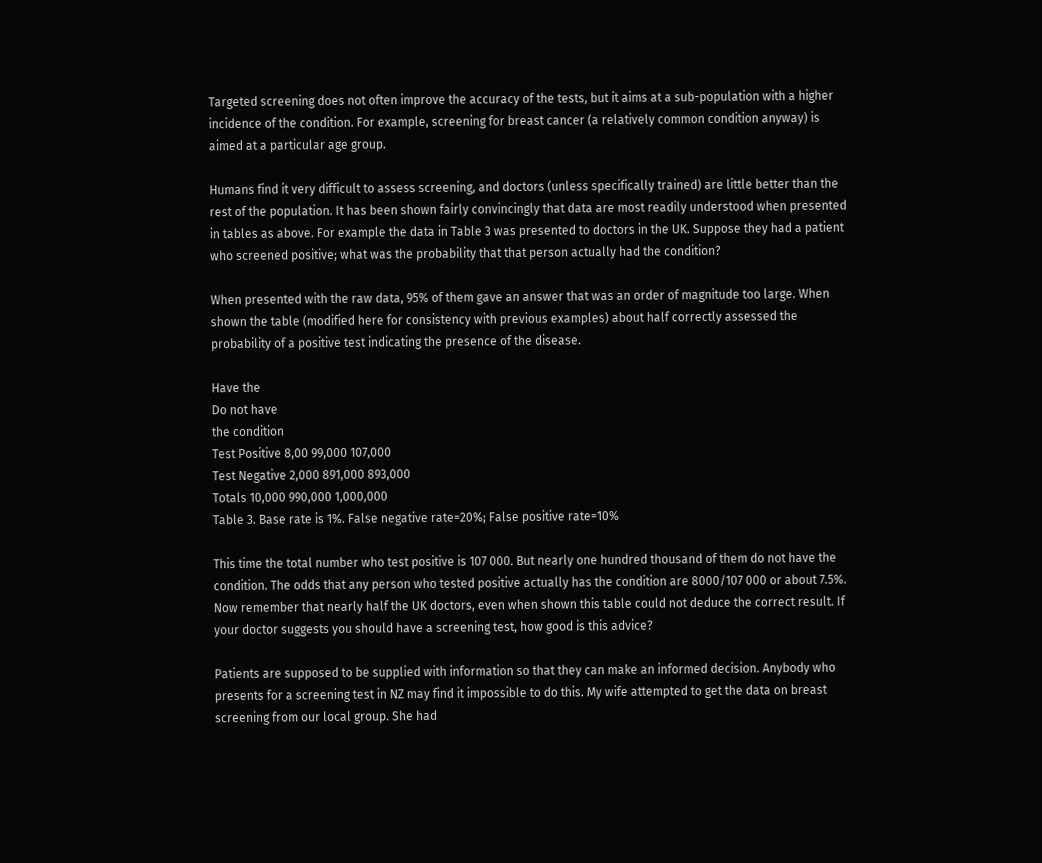Targeted screening does not often improve the accuracy of the tests, but it aims at a sub-population with a higher incidence of the condition. For example, screening for breast cancer (a relatively common condition anyway) is aimed at a particular age group.

Humans find it very difficult to assess screening, and doctors (unless specifically trained) are little better than the rest of the population. It has been shown fairly convincingly that data are most readily understood when presented in tables as above. For example the data in Table 3 was presented to doctors in the UK. Suppose they had a patient who screened positive; what was the probability that that person actually had the condition?

When presented with the raw data, 95% of them gave an answer that was an order of magnitude too large. When shown the table (modified here for consistency with previous examples) about half correctly assessed the probability of a positive test indicating the presence of the disease.

Have the
Do not have
the condition
Test Positive 8,00 99,000 107,000
Test Negative 2,000 891,000 893,000
Totals 10,000 990,000 1,000,000
Table 3. Base rate is 1%. False negative rate=20%; False positive rate=10%

This time the total number who test positive is 107 000. But nearly one hundred thousand of them do not have the condition. The odds that any person who tested positive actually has the condition are 8000/107 000 or about 7.5%. Now remember that nearly half the UK doctors, even when shown this table could not deduce the correct result. If your doctor suggests you should have a screening test, how good is this advice?

Patients are supposed to be supplied with information so that they can make an informed decision. Anybody who presents for a screening test in NZ may find it impossible to do this. My wife attempted to get the data on breast screening from our local group. She had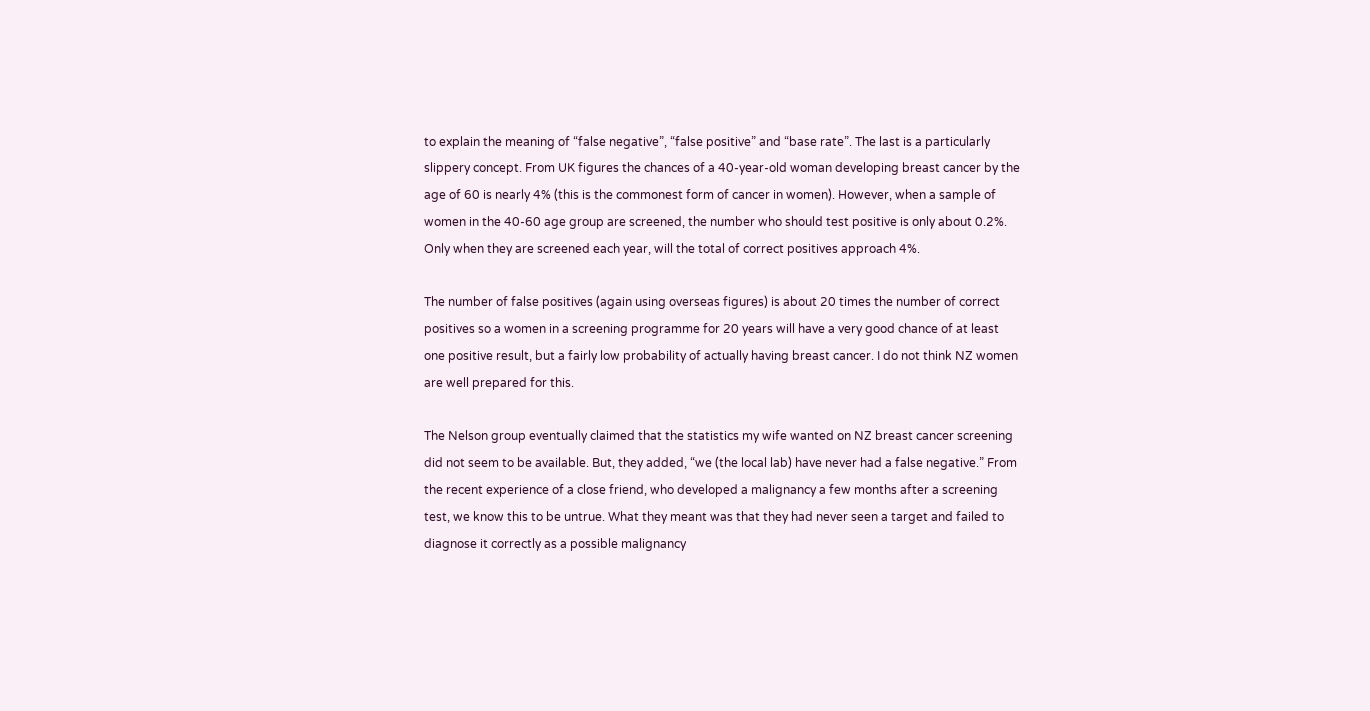to explain the meaning of “false negative”, “false positive” and “base rate”. The last is a particularly slippery concept. From UK figures the chances of a 40-year-old woman developing breast cancer by the age of 60 is nearly 4% (this is the commonest form of cancer in women). However, when a sample of women in the 40-60 age group are screened, the number who should test positive is only about 0.2%. Only when they are screened each year, will the total of correct positives approach 4%.

The number of false positives (again using overseas figures) is about 20 times the number of correct positives so a women in a screening programme for 20 years will have a very good chance of at least one positive result, but a fairly low probability of actually having breast cancer. I do not think NZ women are well prepared for this.

The Nelson group eventually claimed that the statistics my wife wanted on NZ breast cancer screening did not seem to be available. But, they added, “we (the local lab) have never had a false negative.” From the recent experience of a close friend, who developed a malignancy a few months after a screening test, we know this to be untrue. What they meant was that they had never seen a target and failed to diagnose it correctly as a possible malignancy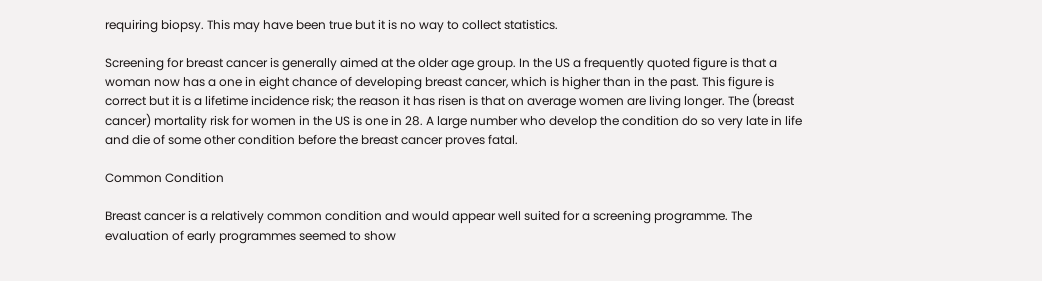requiring biopsy. This may have been true but it is no way to collect statistics.

Screening for breast cancer is generally aimed at the older age group. In the US a frequently quoted figure is that a woman now has a one in eight chance of developing breast cancer, which is higher than in the past. This figure is correct but it is a lifetime incidence risk; the reason it has risen is that on average women are living longer. The (breast cancer) mortality risk for women in the US is one in 28. A large number who develop the condition do so very late in life and die of some other condition before the breast cancer proves fatal.

Common Condition

Breast cancer is a relatively common condition and would appear well suited for a screening programme. The evaluation of early programmes seemed to show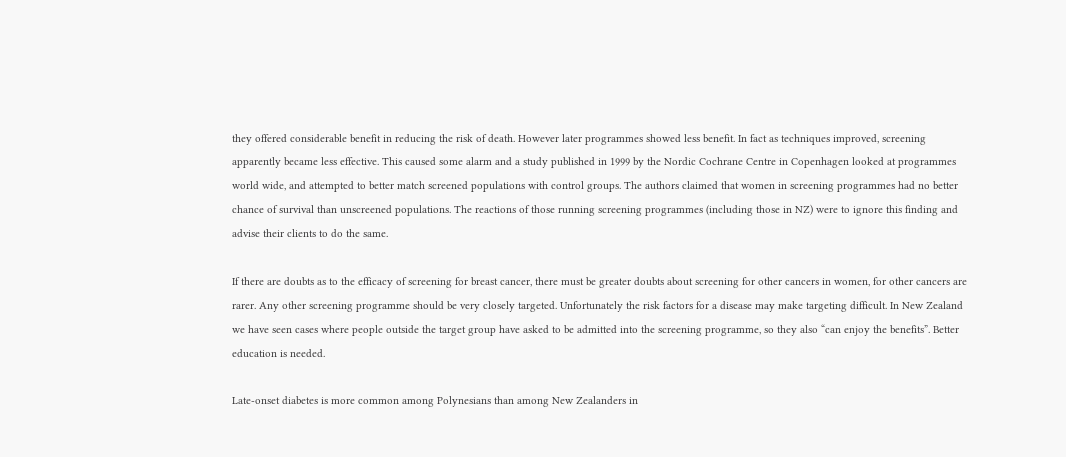they offered considerable benefit in reducing the risk of death. However later programmes showed less benefit. In fact as techniques improved, screening apparently became less effective. This caused some alarm and a study published in 1999 by the Nordic Cochrane Centre in Copenhagen looked at programmes world wide, and attempted to better match screened populations with control groups. The authors claimed that women in screening programmes had no better chance of survival than unscreened populations. The reactions of those running screening programmes (including those in NZ) were to ignore this finding and advise their clients to do the same.

If there are doubts as to the efficacy of screening for breast cancer, there must be greater doubts about screening for other cancers in women, for other cancers are rarer. Any other screening programme should be very closely targeted. Unfortunately the risk factors for a disease may make targeting difficult. In New Zealand we have seen cases where people outside the target group have asked to be admitted into the screening programme, so they also “can enjoy the benefits”. Better education is needed.

Late-onset diabetes is more common among Polynesians than among New Zealanders in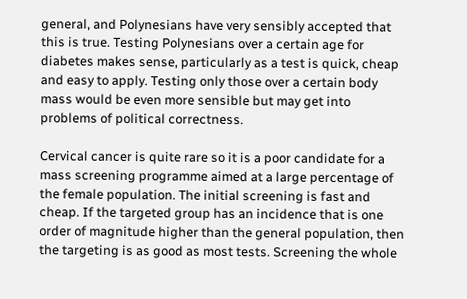general, and Polynesians have very sensibly accepted that this is true. Testing Polynesians over a certain age for diabetes makes sense, particularly as a test is quick, cheap and easy to apply. Testing only those over a certain body mass would be even more sensible but may get into problems of political correctness.

Cervical cancer is quite rare so it is a poor candidate for a mass screening programme aimed at a large percentage of the female population. The initial screening is fast and cheap. If the targeted group has an incidence that is one order of magnitude higher than the general population, then the targeting is as good as most tests. Screening the whole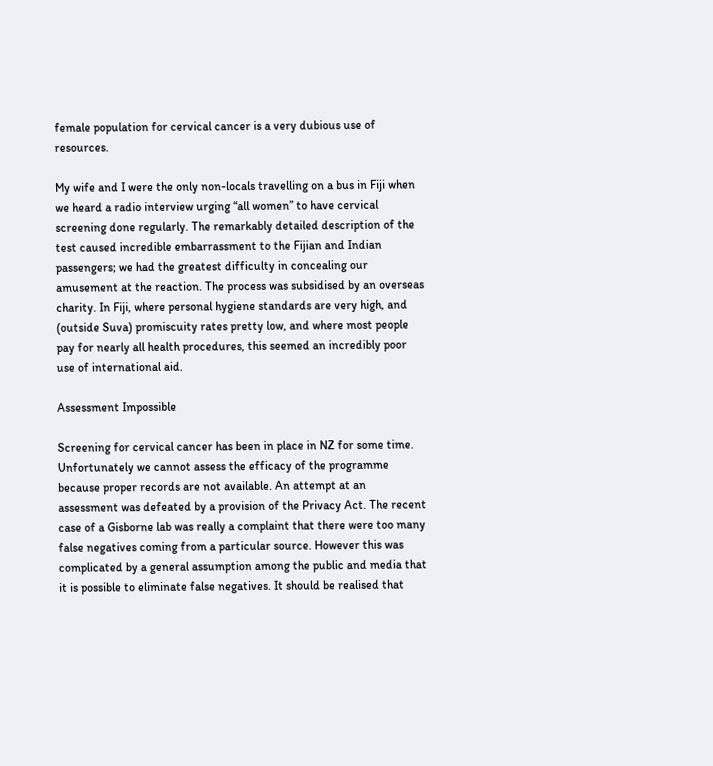female population for cervical cancer is a very dubious use of resources.

My wife and I were the only non-locals travelling on a bus in Fiji when we heard a radio interview urging “all women” to have cervical screening done regularly. The remarkably detailed description of the test caused incredible embarrassment to the Fijian and Indian passengers; we had the greatest difficulty in concealing our amusement at the reaction. The process was subsidised by an overseas charity. In Fiji, where personal hygiene standards are very high, and (outside Suva) promiscuity rates pretty low, and where most people pay for nearly all health procedures, this seemed an incredibly poor use of international aid.

Assessment Impossible

Screening for cervical cancer has been in place in NZ for some time. Unfortunately we cannot assess the efficacy of the programme because proper records are not available. An attempt at an assessment was defeated by a provision of the Privacy Act. The recent case of a Gisborne lab was really a complaint that there were too many false negatives coming from a particular source. However this was complicated by a general assumption among the public and media that it is possible to eliminate false negatives. It should be realised that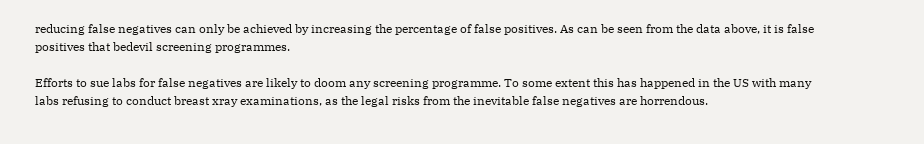reducing false negatives can only be achieved by increasing the percentage of false positives. As can be seen from the data above, it is false positives that bedevil screening programmes.

Efforts to sue labs for false negatives are likely to doom any screening programme. To some extent this has happened in the US with many labs refusing to conduct breast xray examinations, as the legal risks from the inevitable false negatives are horrendous.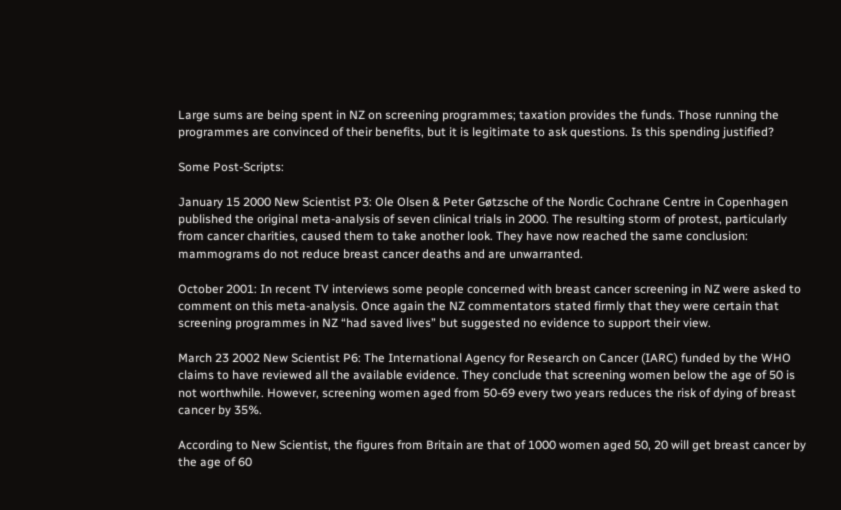Large sums are being spent in NZ on screening programmes; taxation provides the funds. Those running the programmes are convinced of their benefits, but it is legitimate to ask questions. Is this spending justified?

Some Post-Scripts:

January 15 2000 New Scientist P3: Ole Olsen & Peter Gøtzsche of the Nordic Cochrane Centre in Copenhagen published the original meta-analysis of seven clinical trials in 2000. The resulting storm of protest, particularly from cancer charities, caused them to take another look. They have now reached the same conclusion: mammograms do not reduce breast cancer deaths and are unwarranted.

October 2001: In recent TV interviews some people concerned with breast cancer screening in NZ were asked to comment on this meta-analysis. Once again the NZ commentators stated firmly that they were certain that screening programmes in NZ “had saved lives” but suggested no evidence to support their view.

March 23 2002 New Scientist P6: The International Agency for Research on Cancer (IARC) funded by the WHO claims to have reviewed all the available evidence. They conclude that screening women below the age of 50 is not worthwhile. However, screening women aged from 50-69 every two years reduces the risk of dying of breast cancer by 35%.

According to New Scientist, the figures from Britain are that of 1000 women aged 50, 20 will get breast cancer by the age of 60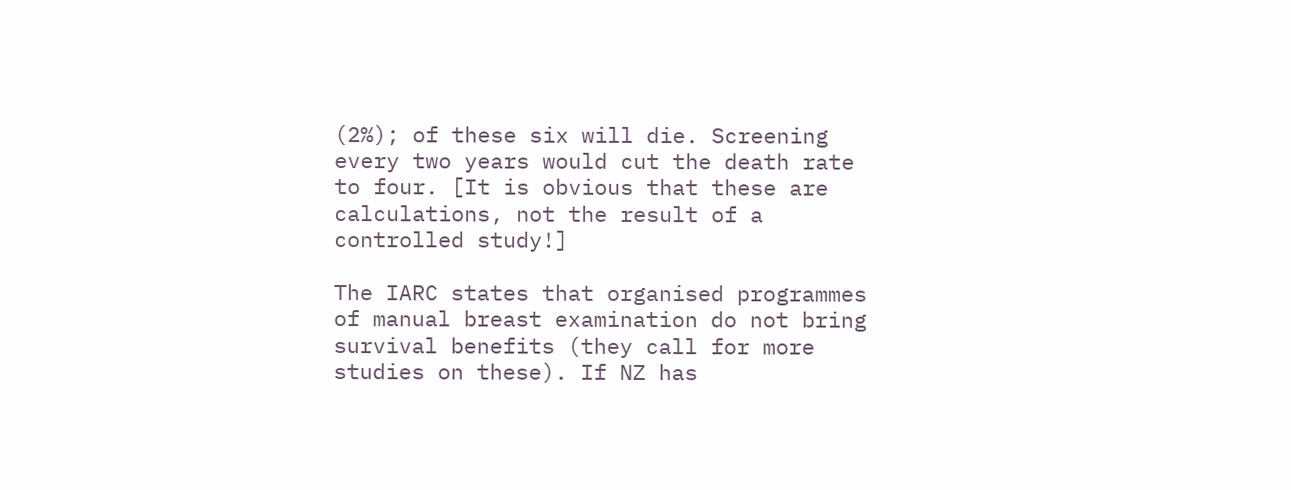(2%); of these six will die. Screening every two years would cut the death rate to four. [It is obvious that these are calculations, not the result of a controlled study!]

The IARC states that organised programmes of manual breast examination do not bring survival benefits (they call for more studies on these). If NZ has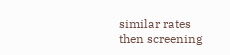similar rates then screening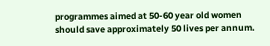programmes aimed at 50-60 year old women should save approximately 50 lives per annum.